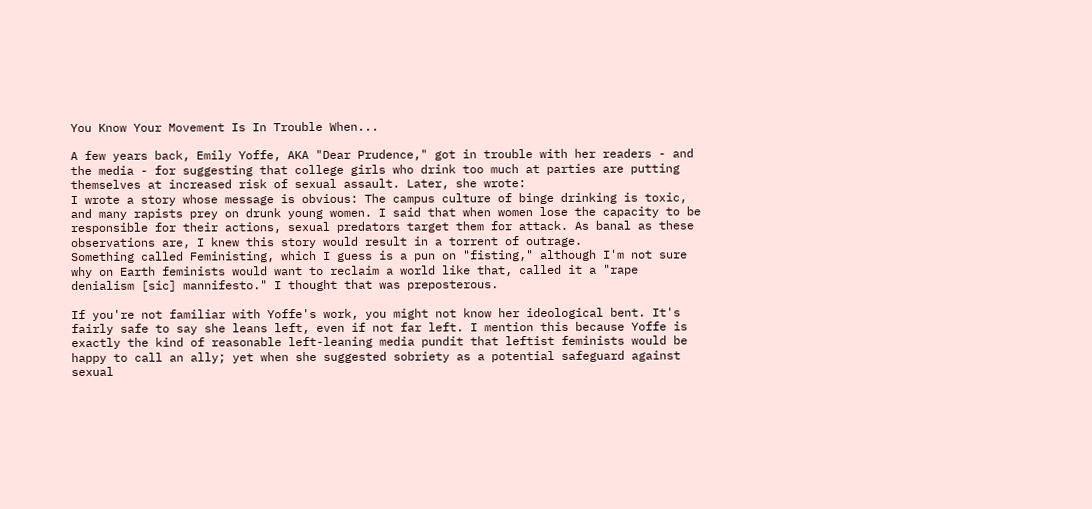You Know Your Movement Is In Trouble When...

A few years back, Emily Yoffe, AKA "Dear Prudence," got in trouble with her readers - and the media - for suggesting that college girls who drink too much at parties are putting themselves at increased risk of sexual assault. Later, she wrote:
I wrote a story whose message is obvious: The campus culture of binge drinking is toxic, and many rapists prey on drunk young women. I said that when women lose the capacity to be responsible for their actions, sexual predators target them for attack. As banal as these observations are, I knew this story would result in a torrent of outrage.
Something called Feministing, which I guess is a pun on "fisting," although I'm not sure why on Earth feminists would want to reclaim a world like that, called it a "rape denialism [sic] mannifesto." I thought that was preposterous.

If you're not familiar with Yoffe's work, you might not know her ideological bent. It's fairly safe to say she leans left, even if not far left. I mention this because Yoffe is exactly the kind of reasonable left-leaning media pundit that leftist feminists would be happy to call an ally; yet when she suggested sobriety as a potential safeguard against sexual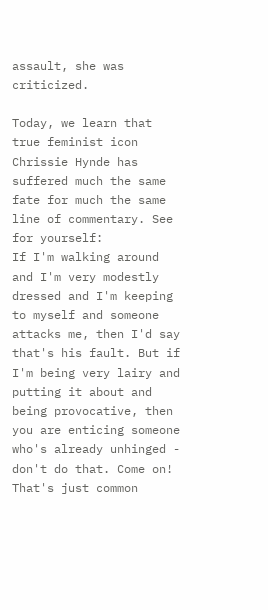assault, she was criticized.

Today, we learn that true feminist icon Chrissie Hynde has suffered much the same fate for much the same line of commentary. See for yourself:
If I'm walking around and I'm very modestly dressed and I'm keeping to myself and someone attacks me, then I'd say that's his fault. But if I'm being very lairy and putting it about and being provocative, then you are enticing someone who's already unhinged - don't do that. Come on! That's just common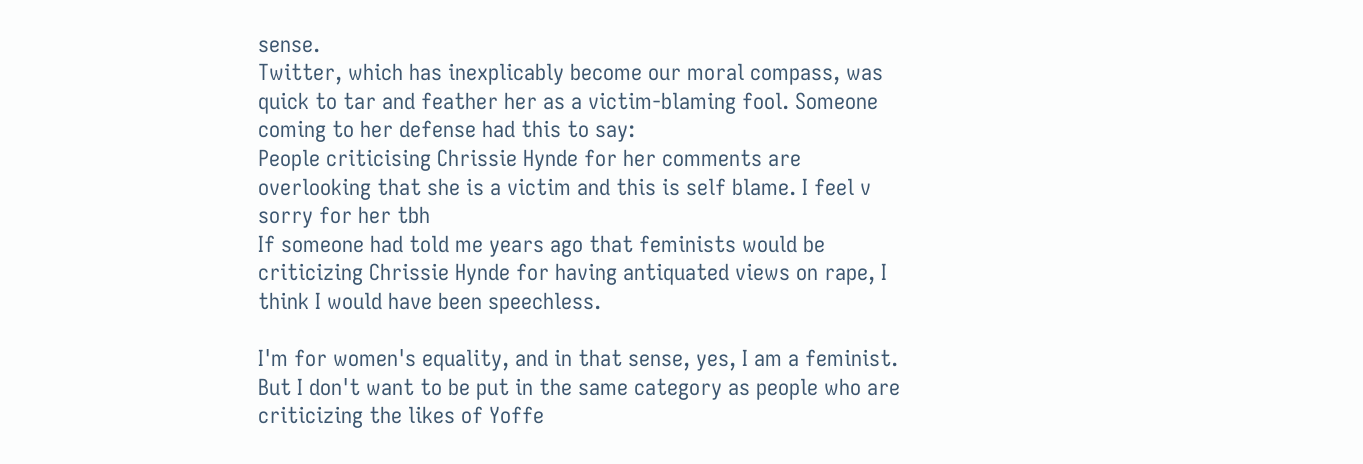sense.
Twitter, which has inexplicably become our moral compass, was quick to tar and feather her as a victim-blaming fool. Someone coming to her defense had this to say:
People criticising Chrissie Hynde for her comments are overlooking that she is a victim and this is self blame. I feel v sorry for her tbh
If someone had told me years ago that feminists would be criticizing Chrissie Hynde for having antiquated views on rape, I think I would have been speechless.

I'm for women's equality, and in that sense, yes, I am a feminist. But I don't want to be put in the same category as people who are criticizing the likes of Yoffe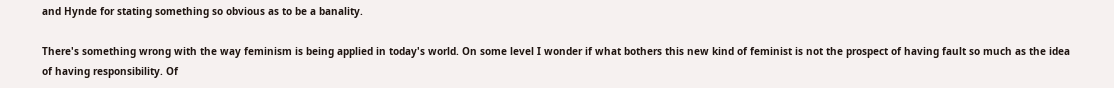and Hynde for stating something so obvious as to be a banality.

There's something wrong with the way feminism is being applied in today's world. On some level I wonder if what bothers this new kind of feminist is not the prospect of having fault so much as the idea of having responsibility. Of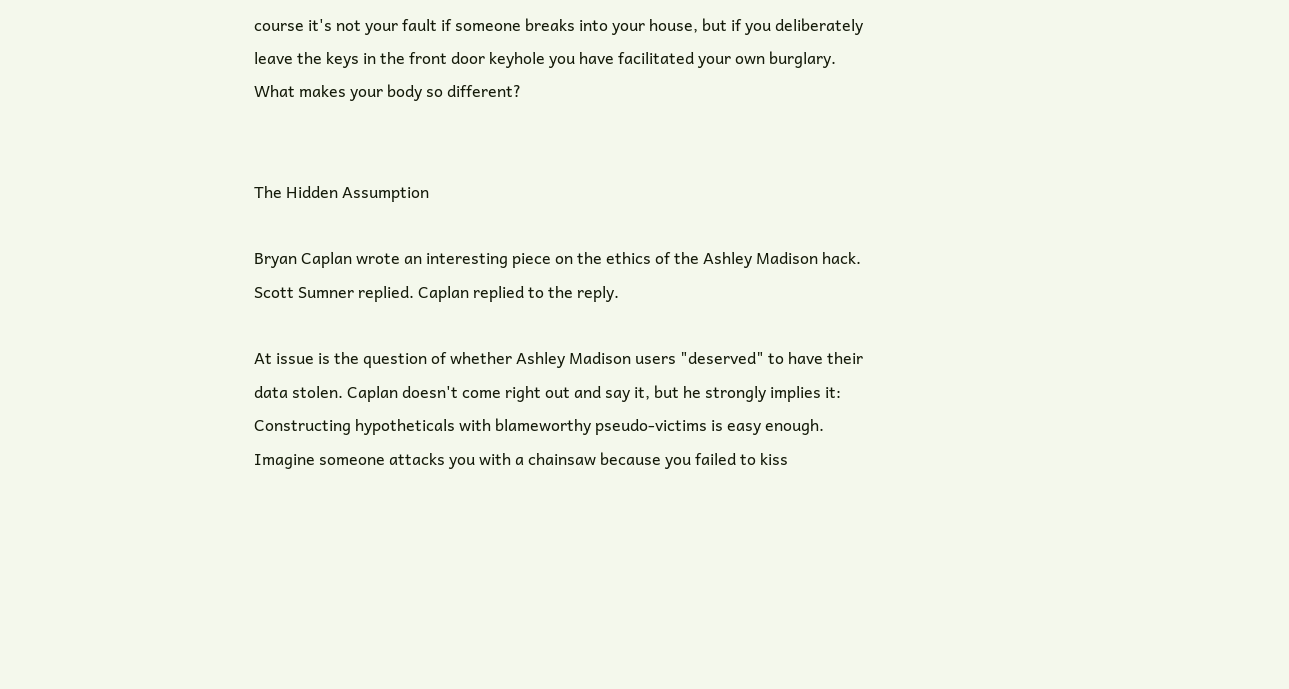course it's not your fault if someone breaks into your house, but if you deliberately leave the keys in the front door keyhole you have facilitated your own burglary. What makes your body so different?


The Hidden Assumption

Bryan Caplan wrote an interesting piece on the ethics of the Ashley Madison hack. Scott Sumner replied. Caplan replied to the reply.

At issue is the question of whether Ashley Madison users "deserved" to have their data stolen. Caplan doesn't come right out and say it, but he strongly implies it:
Constructing hypotheticals with blameworthy pseudo-victims is easy enough. Imagine someone attacks you with a chainsaw because you failed to kiss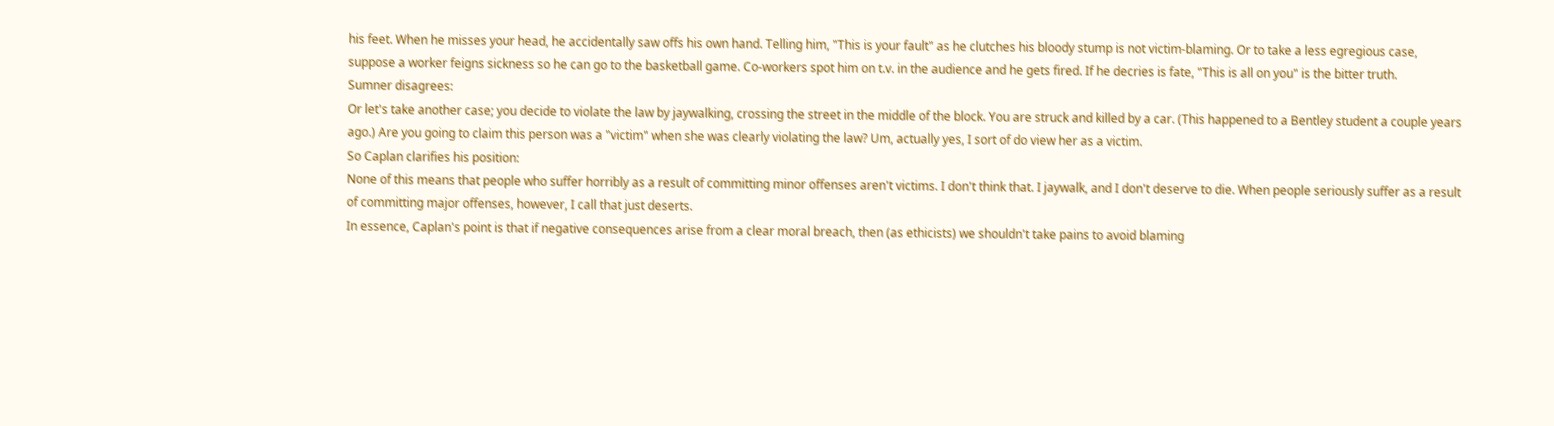his feet. When he misses your head, he accidentally saw offs his own hand. Telling him, "This is your fault" as he clutches his bloody stump is not victim-blaming. Or to take a less egregious case, suppose a worker feigns sickness so he can go to the basketball game. Co-workers spot him on t.v. in the audience and he gets fired. If he decries is fate, "This is all on you" is the bitter truth.
Sumner disagrees:
Or let's take another case; you decide to violate the law by jaywalking, crossing the street in the middle of the block. You are struck and killed by a car. (This happened to a Bentley student a couple years ago.) Are you going to claim this person was a "victim" when she was clearly violating the law? Um, actually yes, I sort of do view her as a victim.
So Caplan clarifies his position:
None of this means that people who suffer horribly as a result of committing minor offenses aren't victims. I don't think that. I jaywalk, and I don't deserve to die. When people seriously suffer as a result of committing major offenses, however, I call that just deserts.
In essence, Caplan's point is that if negative consequences arise from a clear moral breach, then (as ethicists) we shouldn't take pains to avoid blaming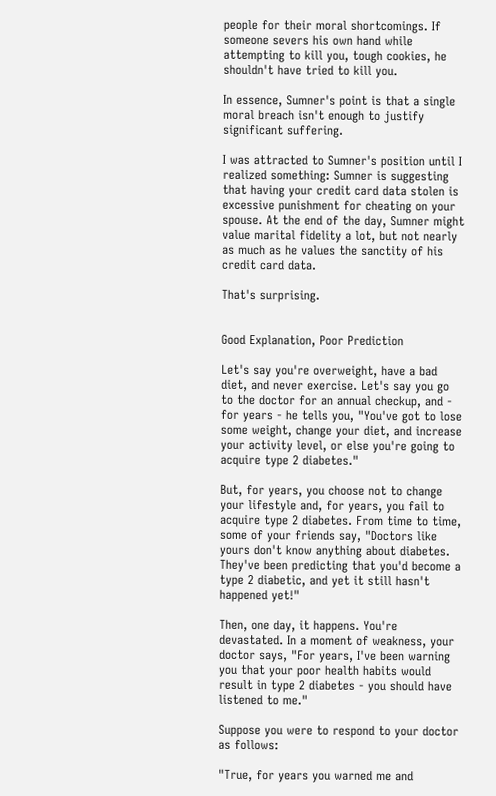people for their moral shortcomings. If someone severs his own hand while attempting to kill you, tough cookies, he shouldn't have tried to kill you.

In essence, Sumner's point is that a single moral breach isn't enough to justify significant suffering.

I was attracted to Sumner's position until I realized something: Sumner is suggesting that having your credit card data stolen is excessive punishment for cheating on your spouse. At the end of the day, Sumner might value marital fidelity a lot, but not nearly as much as he values the sanctity of his credit card data.

That's surprising.


Good Explanation, Poor Prediction

Let's say you're overweight, have a bad diet, and never exercise. Let's say you go to the doctor for an annual checkup, and - for years - he tells you, "You've got to lose some weight, change your diet, and increase your activity level, or else you're going to acquire type 2 diabetes."

But, for years, you choose not to change your lifestyle and, for years, you fail to acquire type 2 diabetes. From time to time, some of your friends say, "Doctors like yours don't know anything about diabetes. They've been predicting that you'd become a type 2 diabetic, and yet it still hasn't happened yet!"

Then, one day, it happens. You're devastated. In a moment of weakness, your doctor says, "For years, I've been warning you that your poor health habits would result in type 2 diabetes - you should have listened to me."

Suppose you were to respond to your doctor as follows:

"True, for years you warned me and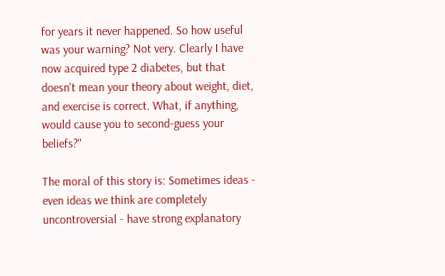for years it never happened. So how useful was your warning? Not very. Clearly I have now acquired type 2 diabetes, but that doesn't mean your theory about weight, diet, and exercise is correct. What, if anything, would cause you to second-guess your beliefs?"

The moral of this story is: Sometimes ideas - even ideas we think are completely uncontroversial - have strong explanatory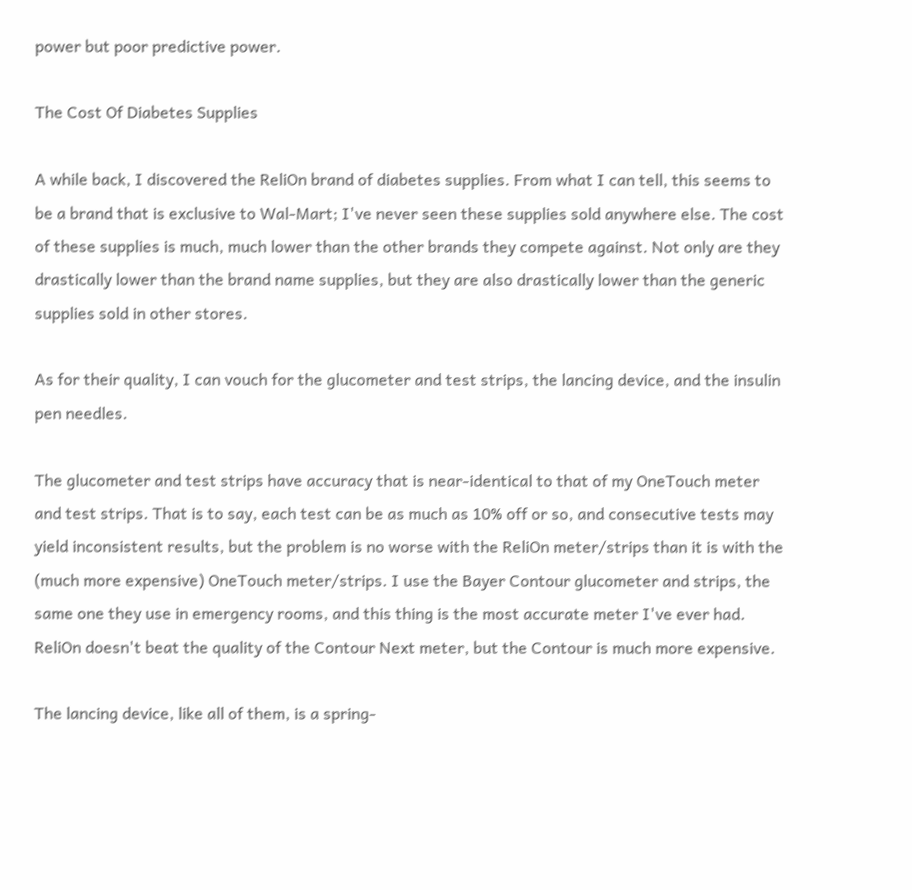power but poor predictive power.

The Cost Of Diabetes Supplies

A while back, I discovered the ReliOn brand of diabetes supplies. From what I can tell, this seems to be a brand that is exclusive to Wal-Mart; I've never seen these supplies sold anywhere else. The cost of these supplies is much, much lower than the other brands they compete against. Not only are they drastically lower than the brand name supplies, but they are also drastically lower than the generic supplies sold in other stores.

As for their quality, I can vouch for the glucometer and test strips, the lancing device, and the insulin pen needles.

The glucometer and test strips have accuracy that is near-identical to that of my OneTouch meter and test strips. That is to say, each test can be as much as 10% off or so, and consecutive tests may yield inconsistent results, but the problem is no worse with the ReliOn meter/strips than it is with the (much more expensive) OneTouch meter/strips. I use the Bayer Contour glucometer and strips, the same one they use in emergency rooms, and this thing is the most accurate meter I've ever had. ReliOn doesn't beat the quality of the Contour Next meter, but the Contour is much more expensive.

The lancing device, like all of them, is a spring-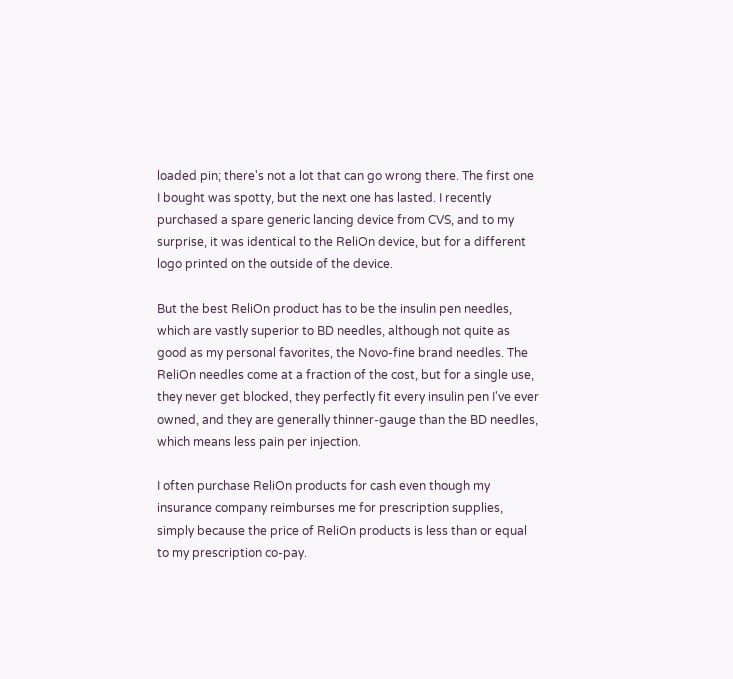loaded pin; there's not a lot that can go wrong there. The first one I bought was spotty, but the next one has lasted. I recently purchased a spare generic lancing device from CVS, and to my surprise, it was identical to the ReliOn device, but for a different logo printed on the outside of the device.

But the best ReliOn product has to be the insulin pen needles, which are vastly superior to BD needles, although not quite as good as my personal favorites, the Novo-fine brand needles. The ReliOn needles come at a fraction of the cost, but for a single use, they never get blocked, they perfectly fit every insulin pen I've ever owned, and they are generally thinner-gauge than the BD needles, which means less pain per injection.

I often purchase ReliOn products for cash even though my insurance company reimburses me for prescription supplies, simply because the price of ReliOn products is less than or equal to my prescription co-pay.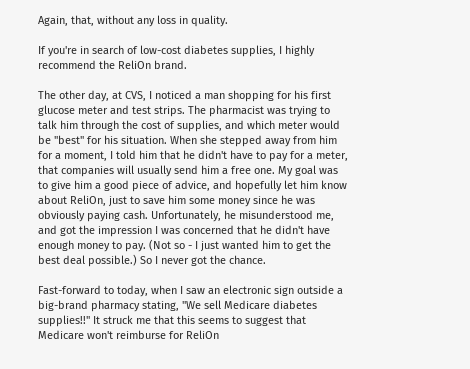Again, that, without any loss in quality.

If you're in search of low-cost diabetes supplies, I highly recommend the ReliOn brand.

The other day, at CVS, I noticed a man shopping for his first glucose meter and test strips. The pharmacist was trying to talk him through the cost of supplies, and which meter would be "best" for his situation. When she stepped away from him for a moment, I told him that he didn't have to pay for a meter, that companies will usually send him a free one. My goal was to give him a good piece of advice, and hopefully let him know about ReliOn, just to save him some money since he was obviously paying cash. Unfortunately, he misunderstood me, and got the impression I was concerned that he didn't have enough money to pay. (Not so - I just wanted him to get the best deal possible.) So I never got the chance.

Fast-forward to today, when I saw an electronic sign outside a big-brand pharmacy stating, "We sell Medicare diabetes supplies!!" It struck me that this seems to suggest that Medicare won't reimburse for ReliOn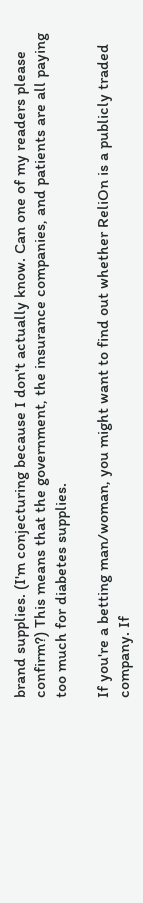brand supplies. (I'm conjecturing because I don't actually know. Can one of my readers please confirm?) This means that the government, the insurance companies, and patients are all paying too much for diabetes supplies.

If you're a betting man/woman, you might want to find out whether ReliOn is a publicly traded company. If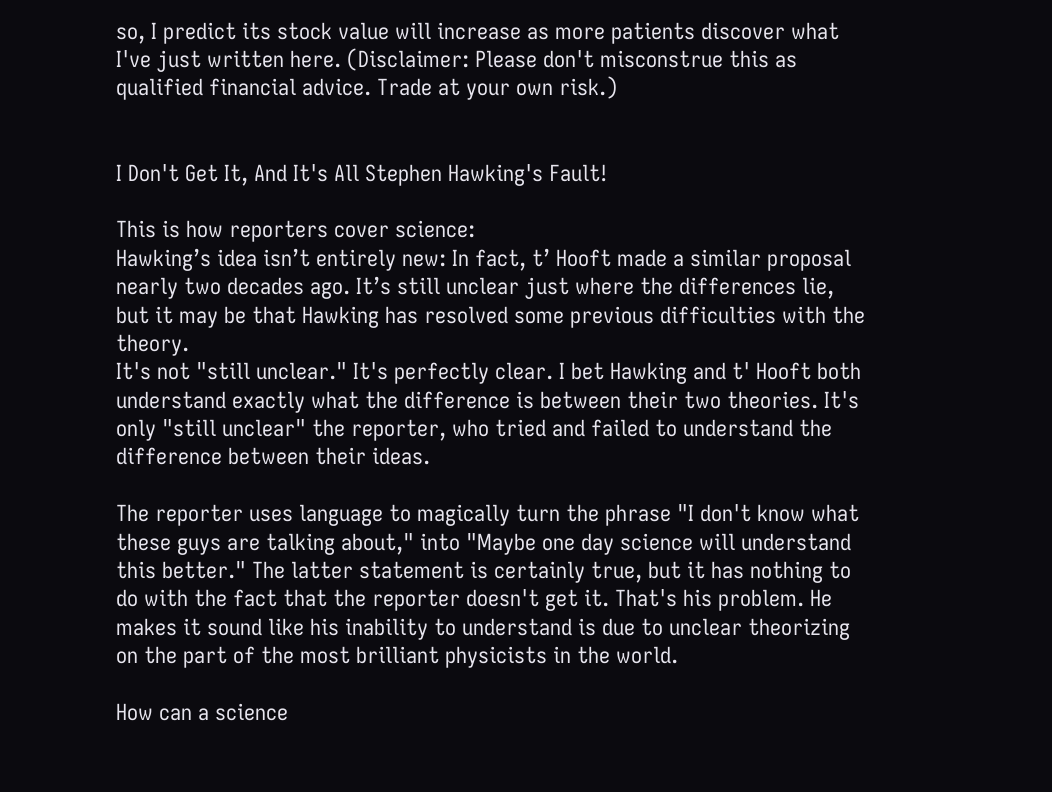so, I predict its stock value will increase as more patients discover what I've just written here. (Disclaimer: Please don't misconstrue this as qualified financial advice. Trade at your own risk.)


I Don't Get It, And It's All Stephen Hawking's Fault!

This is how reporters cover science:
Hawking’s idea isn’t entirely new: In fact, t’ Hooft made a similar proposal nearly two decades ago. It’s still unclear just where the differences lie, but it may be that Hawking has resolved some previous difficulties with the theory.
It's not "still unclear." It's perfectly clear. I bet Hawking and t' Hooft both understand exactly what the difference is between their two theories. It's only "still unclear" the reporter, who tried and failed to understand the difference between their ideas.

The reporter uses language to magically turn the phrase "I don't know what these guys are talking about," into "Maybe one day science will understand this better." The latter statement is certainly true, but it has nothing to do with the fact that the reporter doesn't get it. That's his problem. He makes it sound like his inability to understand is due to unclear theorizing on the part of the most brilliant physicists in the world.

How can a science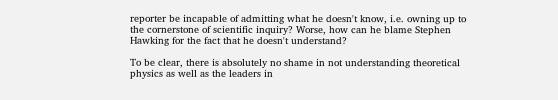reporter be incapable of admitting what he doesn't know, i.e. owning up to the cornerstone of scientific inquiry? Worse, how can he blame Stephen Hawking for the fact that he doesn't understand?

To be clear, there is absolutely no shame in not understanding theoretical physics as well as the leaders in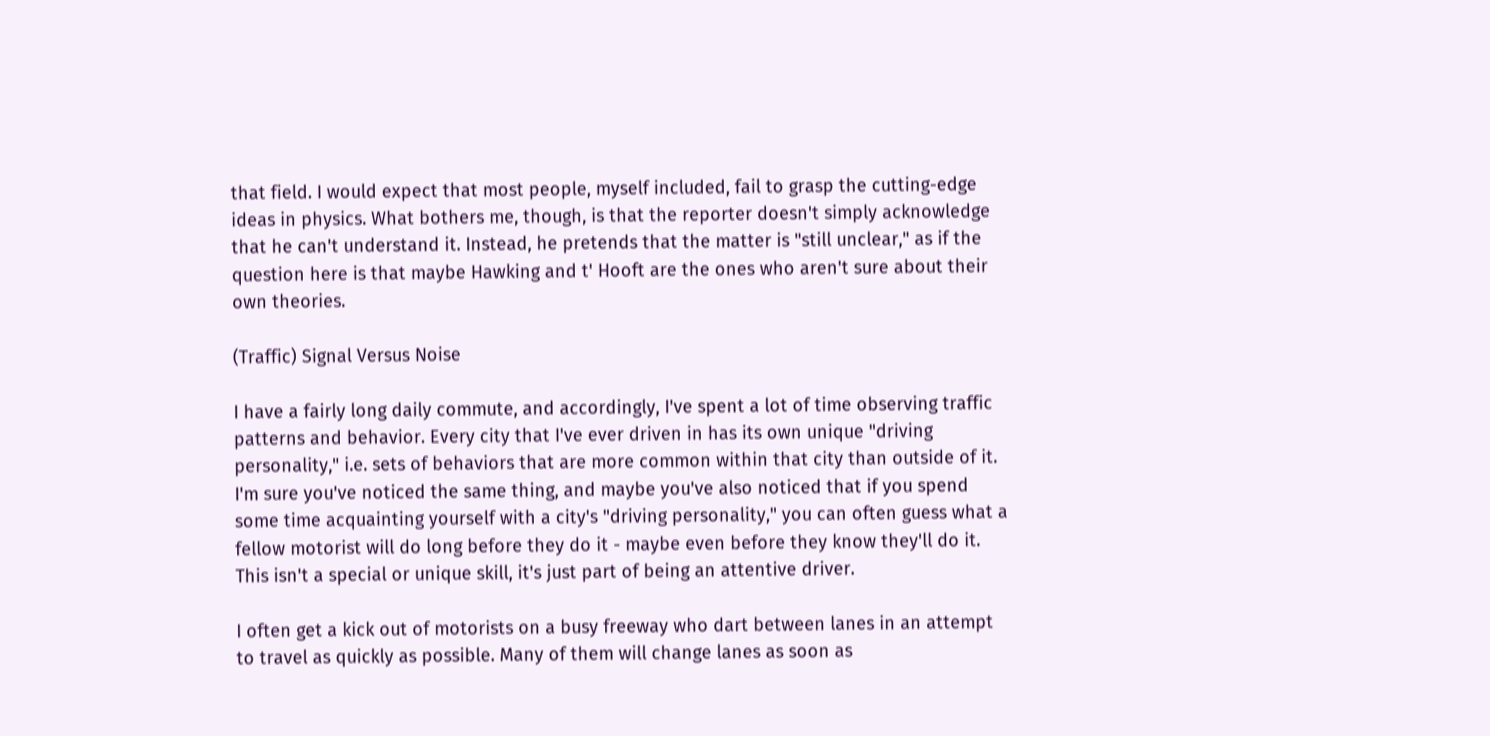that field. I would expect that most people, myself included, fail to grasp the cutting-edge ideas in physics. What bothers me, though, is that the reporter doesn't simply acknowledge that he can't understand it. Instead, he pretends that the matter is "still unclear," as if the question here is that maybe Hawking and t' Hooft are the ones who aren't sure about their own theories.

(Traffic) Signal Versus Noise

I have a fairly long daily commute, and accordingly, I've spent a lot of time observing traffic patterns and behavior. Every city that I've ever driven in has its own unique "driving personality," i.e. sets of behaviors that are more common within that city than outside of it. I'm sure you've noticed the same thing, and maybe you've also noticed that if you spend some time acquainting yourself with a city's "driving personality," you can often guess what a fellow motorist will do long before they do it - maybe even before they know they'll do it. This isn't a special or unique skill, it's just part of being an attentive driver.

I often get a kick out of motorists on a busy freeway who dart between lanes in an attempt to travel as quickly as possible. Many of them will change lanes as soon as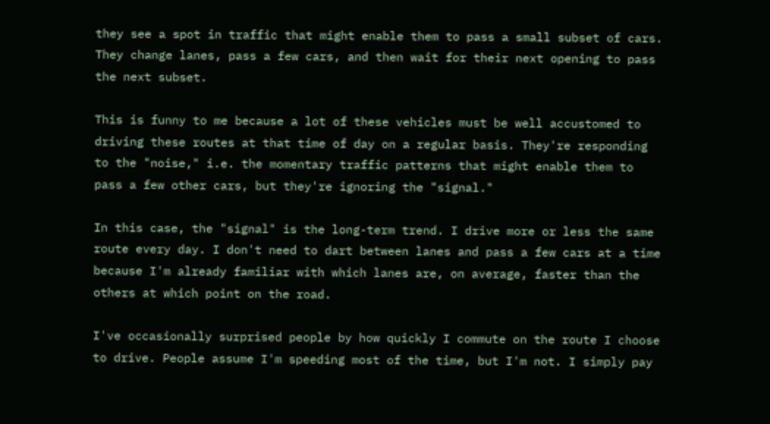they see a spot in traffic that might enable them to pass a small subset of cars. They change lanes, pass a few cars, and then wait for their next opening to pass the next subset.

This is funny to me because a lot of these vehicles must be well accustomed to driving these routes at that time of day on a regular basis. They're responding to the "noise," i.e. the momentary traffic patterns that might enable them to pass a few other cars, but they're ignoring the "signal."

In this case, the "signal" is the long-term trend. I drive more or less the same route every day. I don't need to dart between lanes and pass a few cars at a time because I'm already familiar with which lanes are, on average, faster than the others at which point on the road.

I've occasionally surprised people by how quickly I commute on the route I choose to drive. People assume I'm speeding most of the time, but I'm not. I simply pay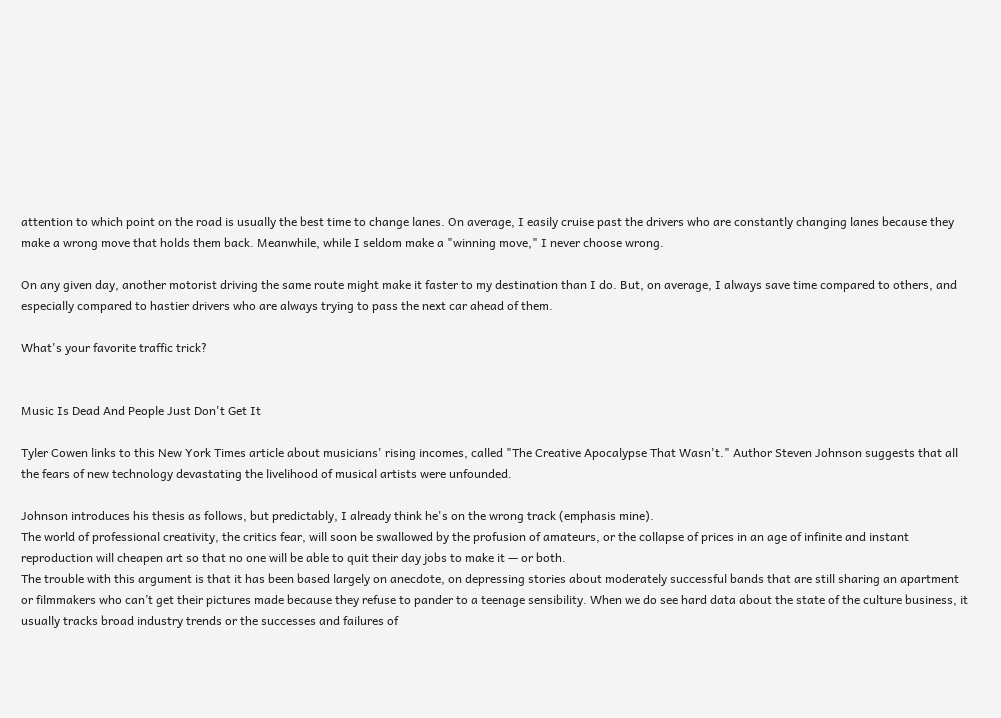attention to which point on the road is usually the best time to change lanes. On average, I easily cruise past the drivers who are constantly changing lanes because they make a wrong move that holds them back. Meanwhile, while I seldom make a "winning move," I never choose wrong.

On any given day, another motorist driving the same route might make it faster to my destination than I do. But, on average, I always save time compared to others, and especially compared to hastier drivers who are always trying to pass the next car ahead of them.

What's your favorite traffic trick?


Music Is Dead And People Just Don't Get It

Tyler Cowen links to this New York Times article about musicians' rising incomes, called "The Creative Apocalypse That Wasn't." Author Steven Johnson suggests that all the fears of new technology devastating the livelihood of musical artists were unfounded.

Johnson introduces his thesis as follows, but predictably, I already think he's on the wrong track (emphasis mine).
The world of professional creativity, the critics fear, will soon be swallowed by the profusion of amateurs, or the collapse of prices in an age of infinite and instant reproduction will cheapen art so that no one will be able to quit their day jobs to make it — or both.
The trouble with this argument is that it has been based largely on anecdote, on depressing stories about moderately successful bands that are still sharing an apartment or filmmakers who can’t get their pictures made because they refuse to pander to a teenage sensibility. When we do see hard data about the state of the culture business, it usually tracks broad industry trends or the successes and failures of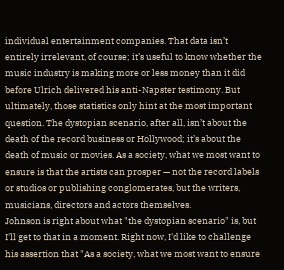individual entertainment companies. That data isn’t entirely irrelevant, of course; it’s useful to know whether the music industry is making more or less money than it did before Ulrich delivered his anti-Napster testimony. But ultimately, those statistics only hint at the most important question. The dystopian scenario, after all, isn’t about the death of the record business or Hollywood; it’s about the death of music or movies. As a society, what we most want to ensure is that the artists can prosper — not the record labels or studios or publishing conglomerates, but the writers, musicians, directors and actors themselves.
Johnson is right about what "the dystopian scenario" is, but I'll get to that in a moment. Right now, I'd like to challenge his assertion that "As a society, what we most want to ensure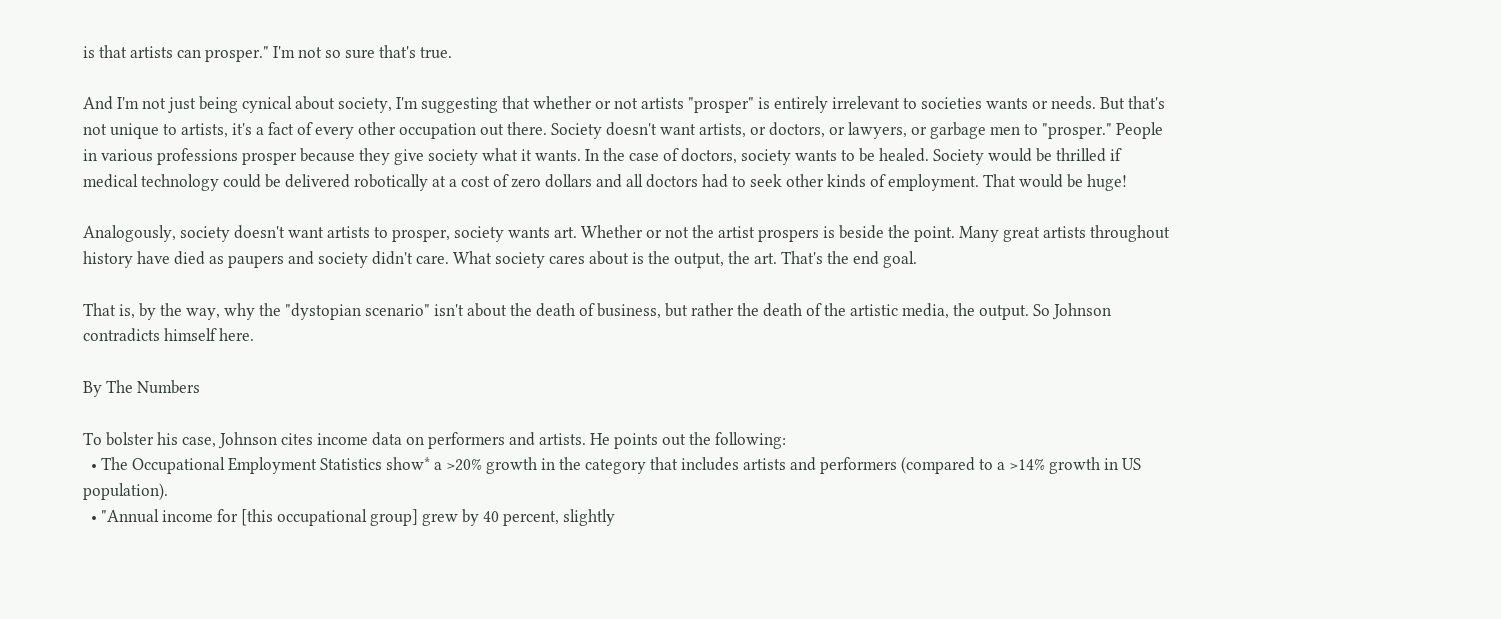is that artists can prosper." I'm not so sure that's true.

And I'm not just being cynical about society, I'm suggesting that whether or not artists "prosper" is entirely irrelevant to societies wants or needs. But that's not unique to artists, it's a fact of every other occupation out there. Society doesn't want artists, or doctors, or lawyers, or garbage men to "prosper." People in various professions prosper because they give society what it wants. In the case of doctors, society wants to be healed. Society would be thrilled if medical technology could be delivered robotically at a cost of zero dollars and all doctors had to seek other kinds of employment. That would be huge!

Analogously, society doesn't want artists to prosper, society wants art. Whether or not the artist prospers is beside the point. Many great artists throughout history have died as paupers and society didn't care. What society cares about is the output, the art. That's the end goal.

That is, by the way, why the "dystopian scenario" isn't about the death of business, but rather the death of the artistic media, the output. So Johnson contradicts himself here.

By The Numbers

To bolster his case, Johnson cites income data on performers and artists. He points out the following:
  • The Occupational Employment Statistics show* a >20% growth in the category that includes artists and performers (compared to a >14% growth in US population).
  • "Annual income for [this occupational group] grew by 40 percent, slightly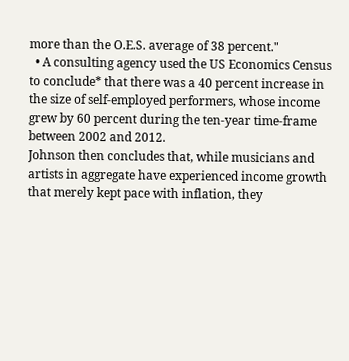more than the O.E.S. average of 38 percent."
  • A consulting agency used the US Economics Census to conclude* that there was a 40 percent increase in the size of self-employed performers, whose income grew by 60 percent during the ten-year time-frame between 2002 and 2012.
Johnson then concludes that, while musicians and artists in aggregate have experienced income growth that merely kept pace with inflation, they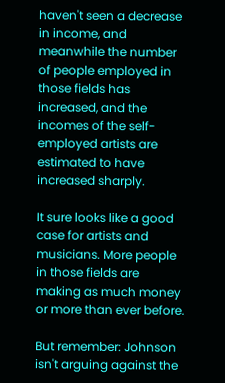haven't seen a decrease in income, and meanwhile the number of people employed in those fields has increased, and the incomes of the self-employed artists are estimated to have increased sharply.

It sure looks like a good case for artists and musicians. More people in those fields are making as much money or more than ever before.

But remember: Johnson isn't arguing against the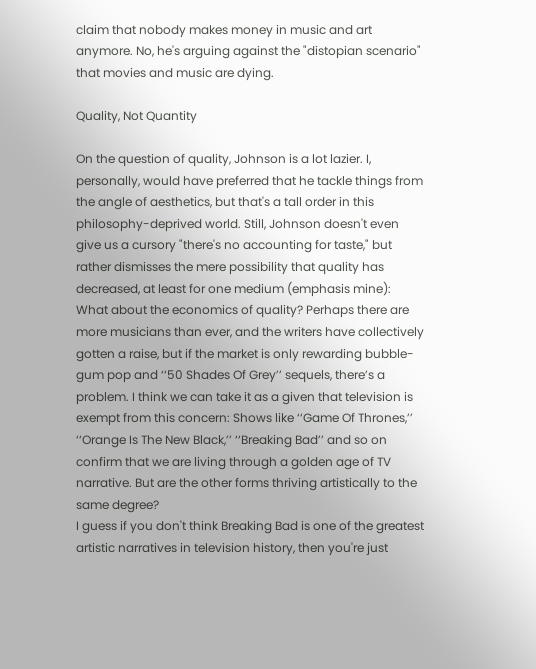claim that nobody makes money in music and art anymore. No, he's arguing against the "distopian scenario" that movies and music are dying.

Quality, Not Quantity

On the question of quality, Johnson is a lot lazier. I, personally, would have preferred that he tackle things from the angle of aesthetics, but that's a tall order in this philosophy-deprived world. Still, Johnson doesn't even give us a cursory "there's no accounting for taste," but rather dismisses the mere possibility that quality has decreased, at least for one medium (emphasis mine):
What about the economics of quality? Perhaps there are more musicians than ever, and the writers have collectively gotten a raise, but if the market is only rewarding bubble-gum pop and ‘‘50 Shades Of Grey’’ sequels, there’s a problem. I think we can take it as a given that television is exempt from this concern: Shows like ‘‘Game Of Thrones,’’ ‘‘Orange Is The New Black,’’ ‘‘Breaking Bad’’ and so on confirm that we are living through a golden age of TV narrative. But are the other forms thriving artistically to the same degree?
I guess if you don't think Breaking Bad is one of the greatest artistic narratives in television history, then you're just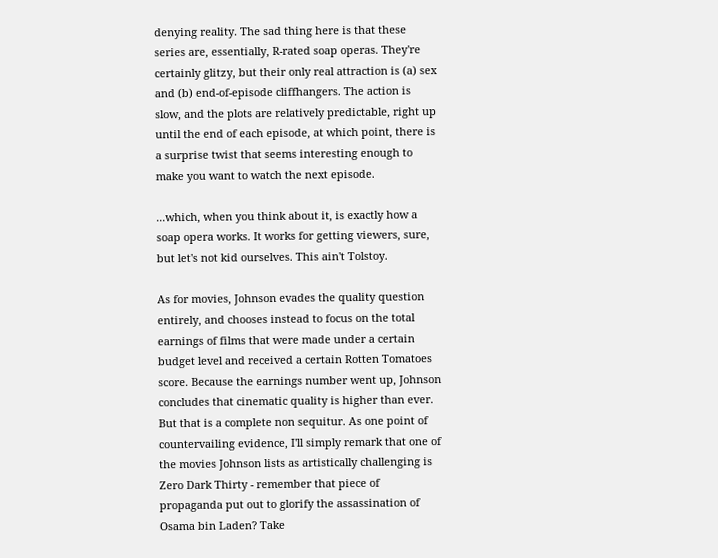denying reality. The sad thing here is that these series are, essentially, R-rated soap operas. They're certainly glitzy, but their only real attraction is (a) sex and (b) end-of-episode cliffhangers. The action is slow, and the plots are relatively predictable, right up until the end of each episode, at which point, there is a surprise twist that seems interesting enough to make you want to watch the next episode.

...which, when you think about it, is exactly how a soap opera works. It works for getting viewers, sure, but let's not kid ourselves. This ain't Tolstoy.

As for movies, Johnson evades the quality question entirely, and chooses instead to focus on the total earnings of films that were made under a certain budget level and received a certain Rotten Tomatoes score. Because the earnings number went up, Johnson concludes that cinematic quality is higher than ever. But that is a complete non sequitur. As one point of countervailing evidence, I'll simply remark that one of the movies Johnson lists as artistically challenging is Zero Dark Thirty - remember that piece of propaganda put out to glorify the assassination of Osama bin Laden? Take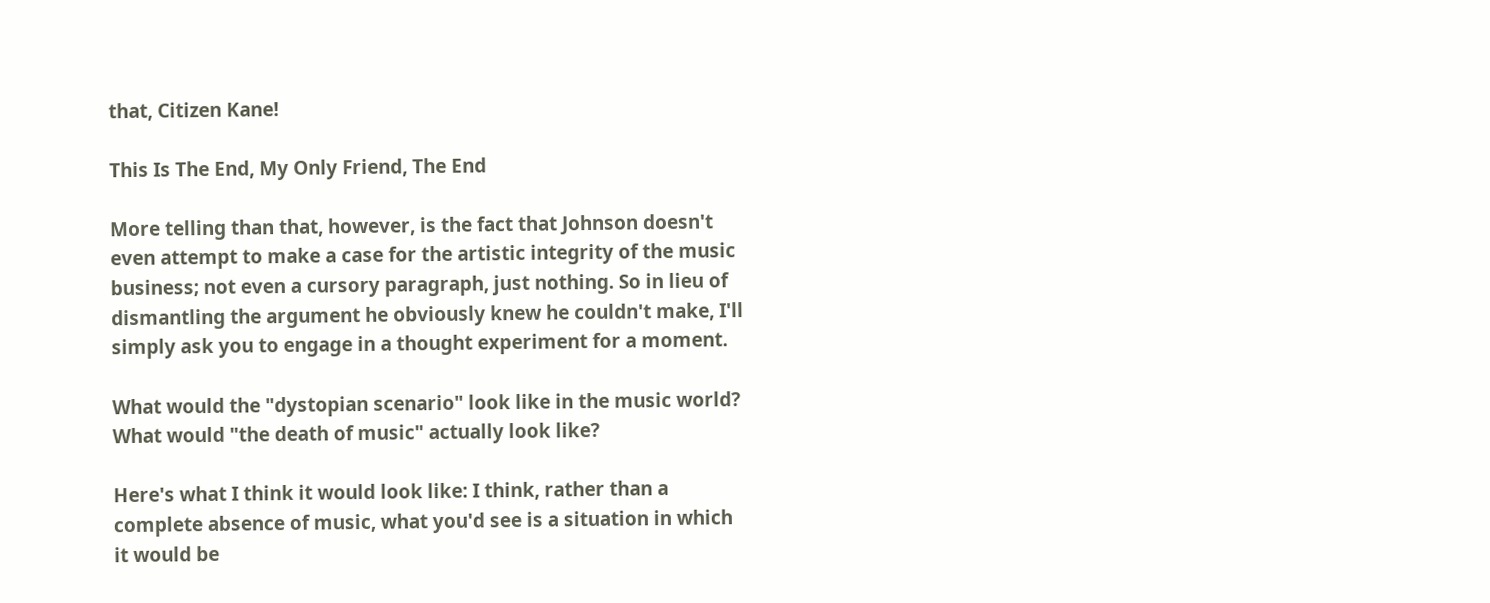that, Citizen Kane!

This Is The End, My Only Friend, The End

More telling than that, however, is the fact that Johnson doesn't even attempt to make a case for the artistic integrity of the music business; not even a cursory paragraph, just nothing. So in lieu of dismantling the argument he obviously knew he couldn't make, I'll simply ask you to engage in a thought experiment for a moment.

What would the "dystopian scenario" look like in the music world? What would "the death of music" actually look like?

Here's what I think it would look like: I think, rather than a complete absence of music, what you'd see is a situation in which it would be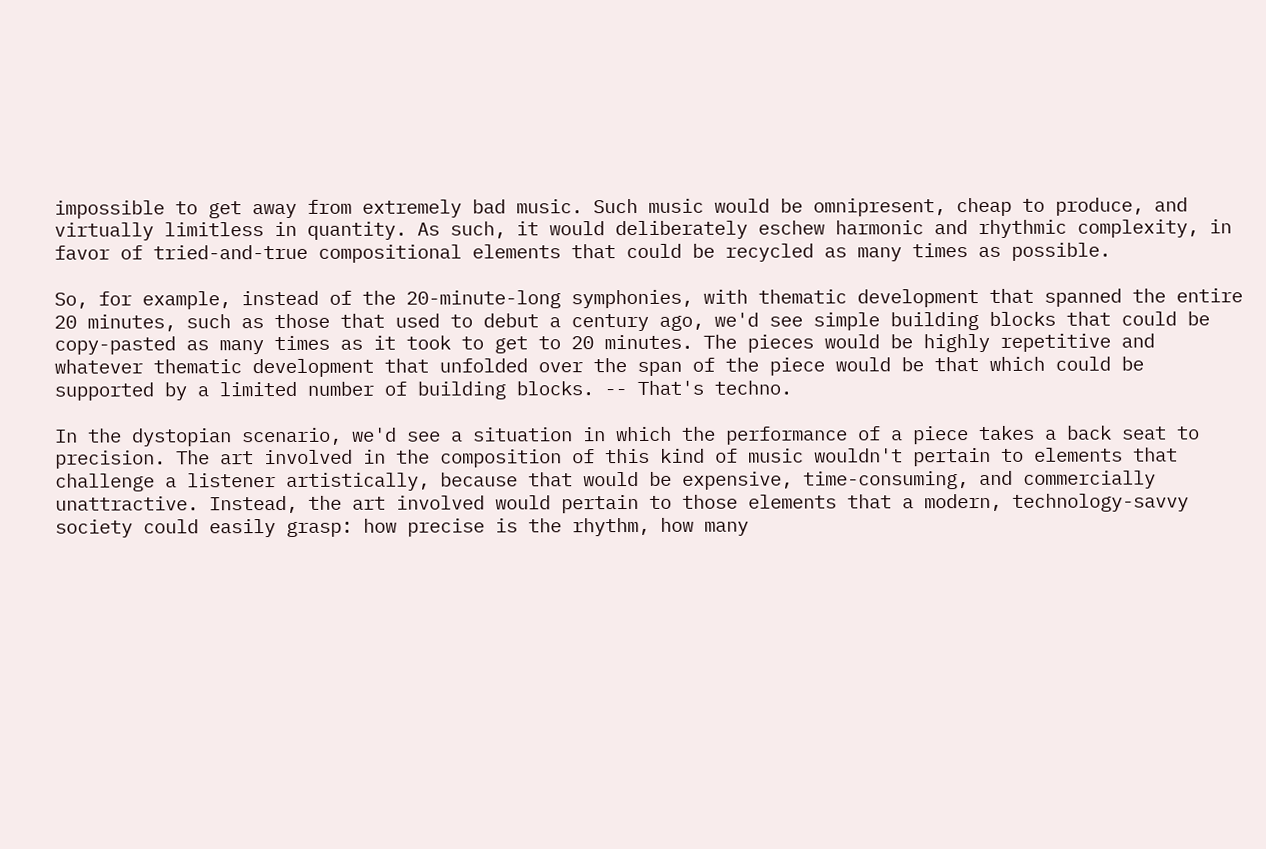impossible to get away from extremely bad music. Such music would be omnipresent, cheap to produce, and virtually limitless in quantity. As such, it would deliberately eschew harmonic and rhythmic complexity, in favor of tried-and-true compositional elements that could be recycled as many times as possible.

So, for example, instead of the 20-minute-long symphonies, with thematic development that spanned the entire 20 minutes, such as those that used to debut a century ago, we'd see simple building blocks that could be copy-pasted as many times as it took to get to 20 minutes. The pieces would be highly repetitive and whatever thematic development that unfolded over the span of the piece would be that which could be supported by a limited number of building blocks. -- That's techno.

In the dystopian scenario, we'd see a situation in which the performance of a piece takes a back seat to precision. The art involved in the composition of this kind of music wouldn't pertain to elements that challenge a listener artistically, because that would be expensive, time-consuming, and commercially unattractive. Instead, the art involved would pertain to those elements that a modern, technology-savvy society could easily grasp: how precise is the rhythm, how many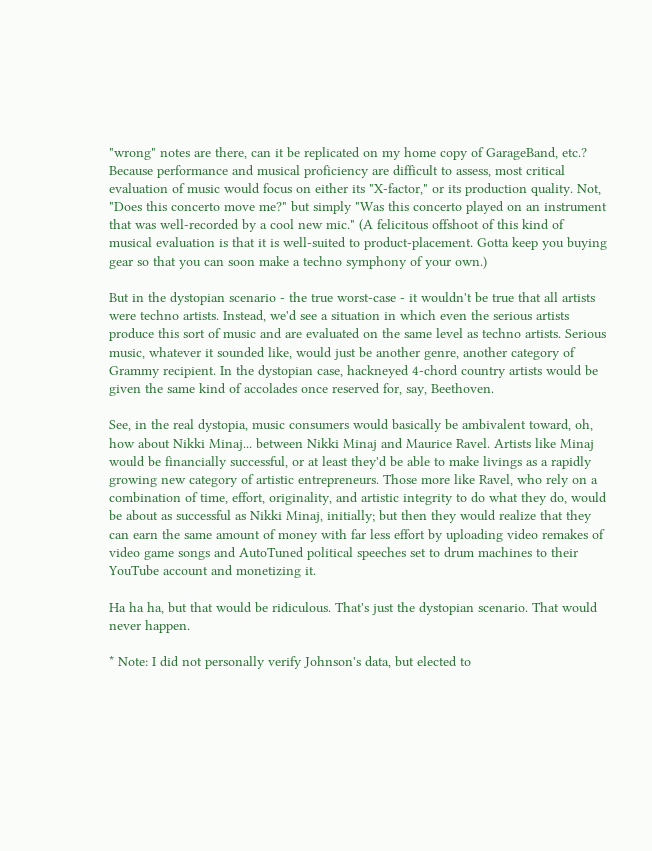"wrong" notes are there, can it be replicated on my home copy of GarageBand, etc.? Because performance and musical proficiency are difficult to assess, most critical evaluation of music would focus on either its "X-factor," or its production quality. Not, "Does this concerto move me?" but simply "Was this concerto played on an instrument that was well-recorded by a cool new mic." (A felicitous offshoot of this kind of musical evaluation is that it is well-suited to product-placement. Gotta keep you buying gear so that you can soon make a techno symphony of your own.)

But in the dystopian scenario - the true worst-case - it wouldn't be true that all artists were techno artists. Instead, we'd see a situation in which even the serious artists produce this sort of music and are evaluated on the same level as techno artists. Serious music, whatever it sounded like, would just be another genre, another category of Grammy recipient. In the dystopian case, hackneyed 4-chord country artists would be given the same kind of accolades once reserved for, say, Beethoven.

See, in the real dystopia, music consumers would basically be ambivalent toward, oh, how about Nikki Minaj... between Nikki Minaj and Maurice Ravel. Artists like Minaj would be financially successful, or at least they'd be able to make livings as a rapidly growing new category of artistic entrepreneurs. Those more like Ravel, who rely on a combination of time, effort, originality, and artistic integrity to do what they do, would be about as successful as Nikki Minaj, initially; but then they would realize that they can earn the same amount of money with far less effort by uploading video remakes of video game songs and AutoTuned political speeches set to drum machines to their YouTube account and monetizing it.

Ha ha ha, but that would be ridiculous. That's just the dystopian scenario. That would never happen.

* Note: I did not personally verify Johnson's data, but elected to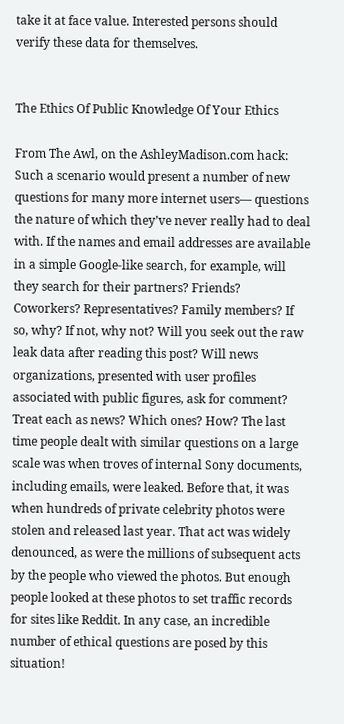take it at face value. Interested persons should verify these data for themselves.


The Ethics Of Public Knowledge Of Your Ethics

From The Awl, on the AshleyMadison.com hack:
Such a scenario would present a number of new questions for many more internet users— questions the nature of which they’ve never really had to deal with. If the names and email addresses are available in a simple Google-like search, for example, will they search for their partners? Friends? Coworkers? Representatives? Family members? If so, why? If not, why not? Will you seek out the raw leak data after reading this post? Will news organizations, presented with user profiles associated with public figures, ask for comment? Treat each as news? Which ones? How? The last time people dealt with similar questions on a large scale was when troves of internal Sony documents, including emails, were leaked. Before that, it was when hundreds of private celebrity photos were stolen and released last year. That act was widely denounced, as were the millions of subsequent acts by the people who viewed the photos. But enough people looked at these photos to set traffic records for sites like Reddit. In any case, an incredible number of ethical questions are posed by this situation!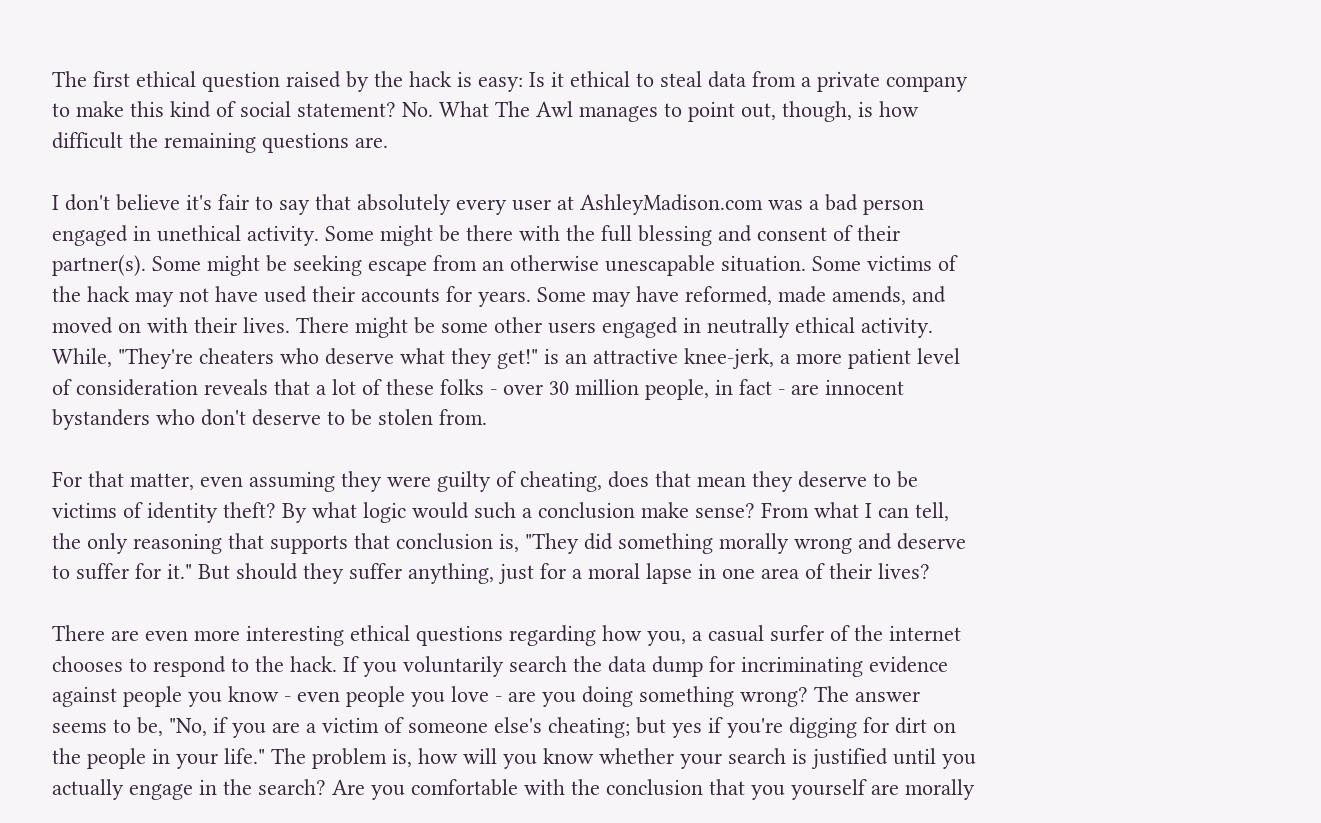The first ethical question raised by the hack is easy: Is it ethical to steal data from a private company to make this kind of social statement? No. What The Awl manages to point out, though, is how difficult the remaining questions are.

I don't believe it's fair to say that absolutely every user at AshleyMadison.com was a bad person engaged in unethical activity. Some might be there with the full blessing and consent of their partner(s). Some might be seeking escape from an otherwise unescapable situation. Some victims of the hack may not have used their accounts for years. Some may have reformed, made amends, and moved on with their lives. There might be some other users engaged in neutrally ethical activity. While, "They're cheaters who deserve what they get!" is an attractive knee-jerk, a more patient level of consideration reveals that a lot of these folks - over 30 million people, in fact - are innocent bystanders who don't deserve to be stolen from.

For that matter, even assuming they were guilty of cheating, does that mean they deserve to be victims of identity theft? By what logic would such a conclusion make sense? From what I can tell, the only reasoning that supports that conclusion is, "They did something morally wrong and deserve to suffer for it." But should they suffer anything, just for a moral lapse in one area of their lives?

There are even more interesting ethical questions regarding how you, a casual surfer of the internet chooses to respond to the hack. If you voluntarily search the data dump for incriminating evidence against people you know - even people you love - are you doing something wrong? The answer seems to be, "No, if you are a victim of someone else's cheating; but yes if you're digging for dirt on the people in your life." The problem is, how will you know whether your search is justified until you actually engage in the search? Are you comfortable with the conclusion that you yourself are morally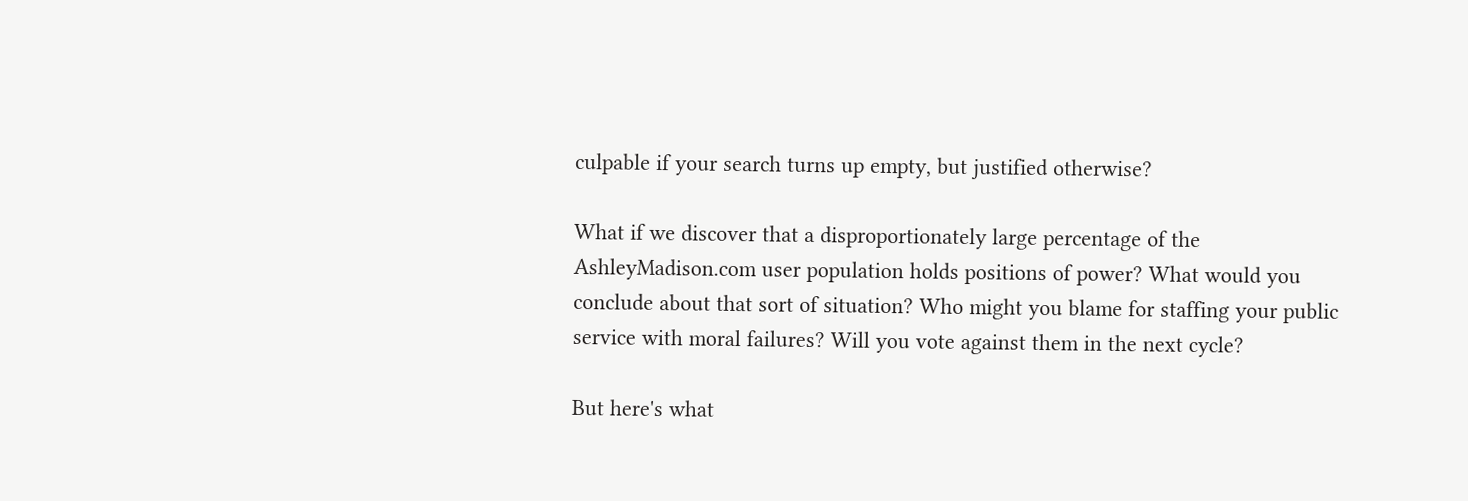culpable if your search turns up empty, but justified otherwise?

What if we discover that a disproportionately large percentage of the AshleyMadison.com user population holds positions of power? What would you conclude about that sort of situation? Who might you blame for staffing your public service with moral failures? Will you vote against them in the next cycle?

But here's what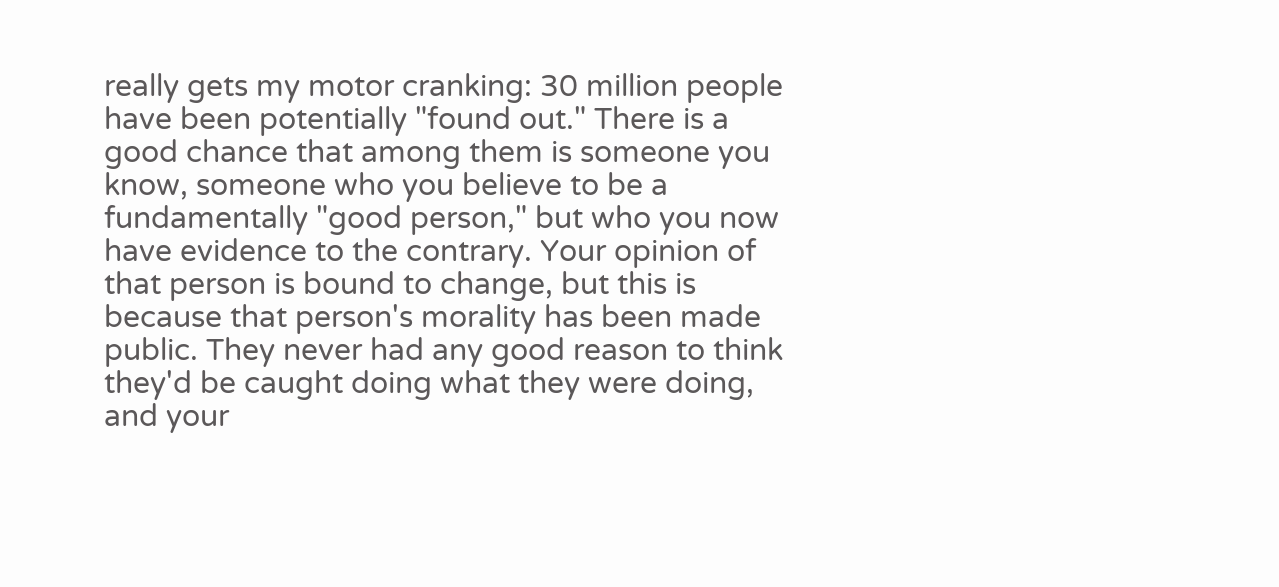really gets my motor cranking: 30 million people have been potentially "found out." There is a good chance that among them is someone you know, someone who you believe to be a fundamentally "good person," but who you now have evidence to the contrary. Your opinion of that person is bound to change, but this is because that person's morality has been made public. They never had any good reason to think they'd be caught doing what they were doing, and your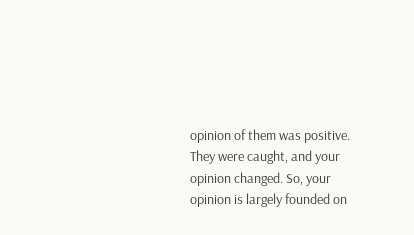opinion of them was positive. They were caught, and your opinion changed. So, your opinion is largely founded on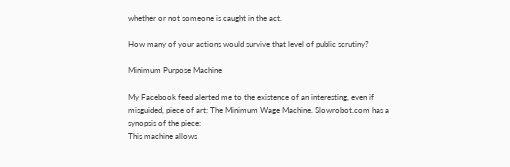whether or not someone is caught in the act.

How many of your actions would survive that level of public scrutiny?

Minimum Purpose Machine

My Facebook feed alerted me to the existence of an interesting, even if misguided, piece of art: The Minimum Wage Machine. Slowrobot.com has a synopsis of the piece:
This machine allows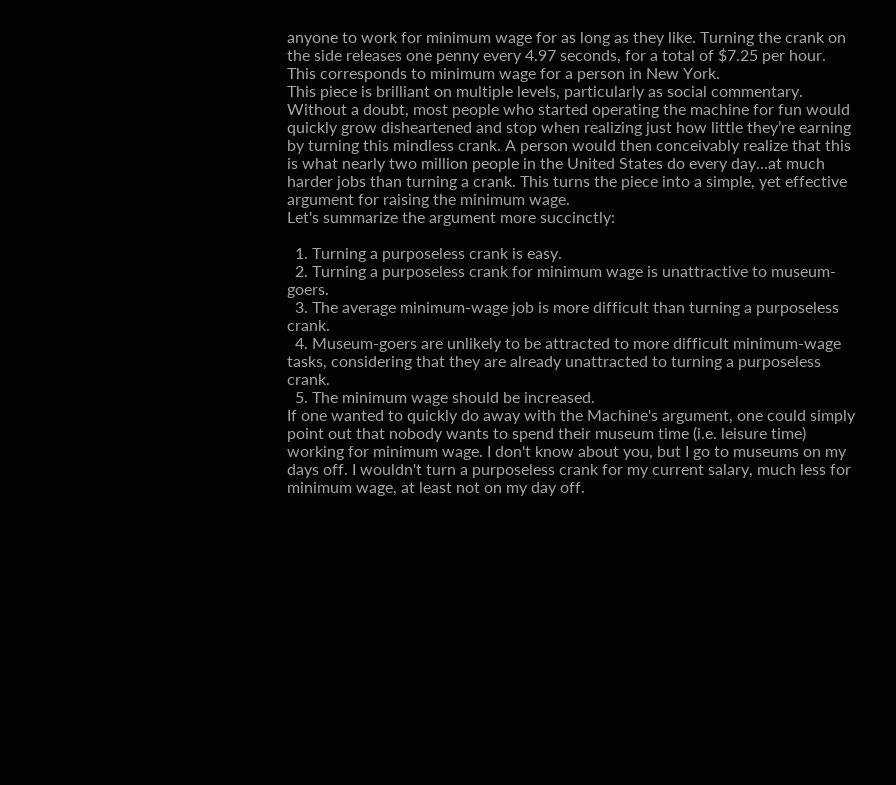anyone to work for minimum wage for as long as they like. Turning the crank on the side releases one penny every 4.97 seconds, for a total of $7.25 per hour. This corresponds to minimum wage for a person in New York.
This piece is brilliant on multiple levels, particularly as social commentary. Without a doubt, most people who started operating the machine for fun would quickly grow disheartened and stop when realizing just how little they’re earning by turning this mindless crank. A person would then conceivably realize that this is what nearly two million people in the United States do every day…at much harder jobs than turning a crank. This turns the piece into a simple, yet effective argument for raising the minimum wage.
Let's summarize the argument more succinctly:

  1. Turning a purposeless crank is easy.
  2. Turning a purposeless crank for minimum wage is unattractive to museum-goers.
  3. The average minimum-wage job is more difficult than turning a purposeless crank.
  4. Museum-goers are unlikely to be attracted to more difficult minimum-wage tasks, considering that they are already unattracted to turning a purposeless crank.
  5. The minimum wage should be increased.
If one wanted to quickly do away with the Machine's argument, one could simply point out that nobody wants to spend their museum time (i.e. leisure time) working for minimum wage. I don't know about you, but I go to museums on my days off. I wouldn't turn a purposeless crank for my current salary, much less for minimum wage, at least not on my day off.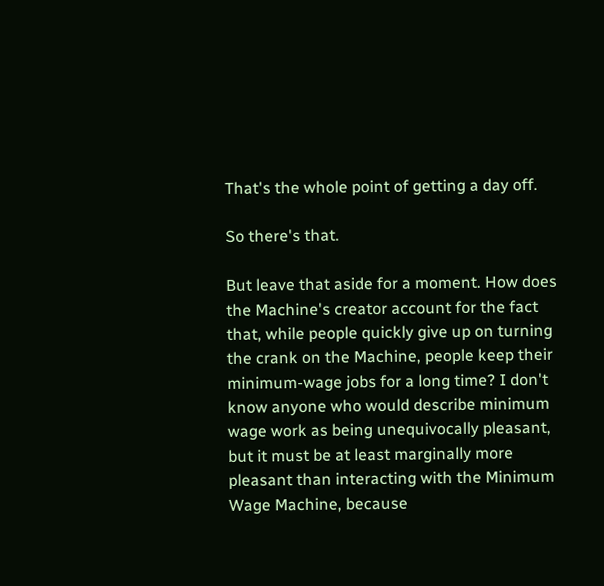That's the whole point of getting a day off.

So there's that.

But leave that aside for a moment. How does the Machine's creator account for the fact that, while people quickly give up on turning the crank on the Machine, people keep their minimum-wage jobs for a long time? I don't know anyone who would describe minimum wage work as being unequivocally pleasant, but it must be at least marginally more pleasant than interacting with the Minimum Wage Machine, because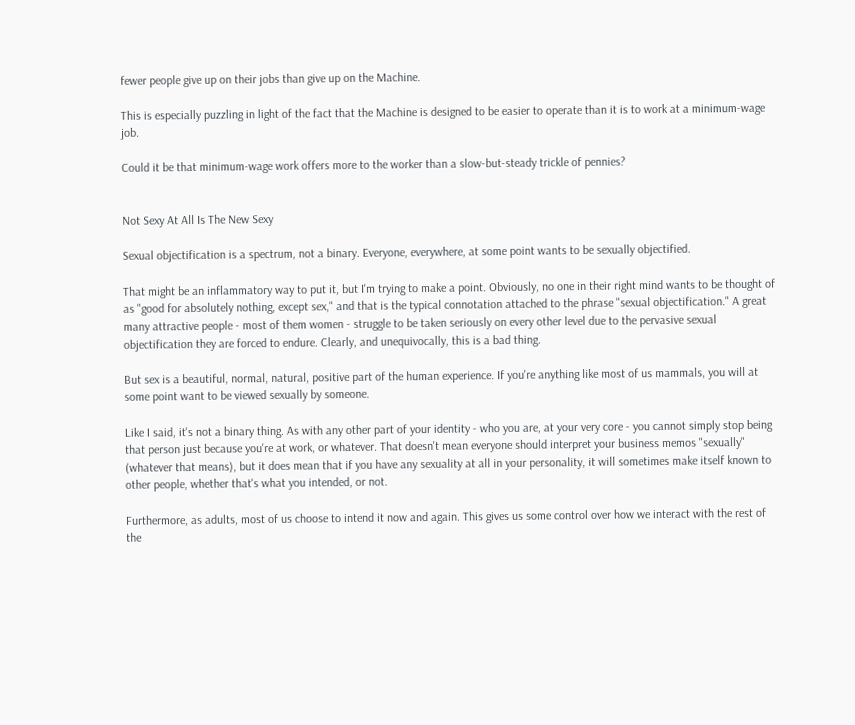fewer people give up on their jobs than give up on the Machine.

This is especially puzzling in light of the fact that the Machine is designed to be easier to operate than it is to work at a minimum-wage job.

Could it be that minimum-wage work offers more to the worker than a slow-but-steady trickle of pennies?


Not Sexy At All Is The New Sexy

Sexual objectification is a spectrum, not a binary. Everyone, everywhere, at some point wants to be sexually objectified.

That might be an inflammatory way to put it, but I'm trying to make a point. Obviously, no one in their right mind wants to be thought of as "good for absolutely nothing, except sex," and that is the typical connotation attached to the phrase "sexual objectification." A great many attractive people - most of them women - struggle to be taken seriously on every other level due to the pervasive sexual objectification they are forced to endure. Clearly, and unequivocally, this is a bad thing.

But sex is a beautiful, normal, natural, positive part of the human experience. If you're anything like most of us mammals, you will at some point want to be viewed sexually by someone.

Like I said, it's not a binary thing. As with any other part of your identity - who you are, at your very core - you cannot simply stop being that person just because you're at work, or whatever. That doesn't mean everyone should interpret your business memos "sexually" (whatever that means), but it does mean that if you have any sexuality at all in your personality, it will sometimes make itself known to other people, whether that's what you intended, or not.

Furthermore, as adults, most of us choose to intend it now and again. This gives us some control over how we interact with the rest of the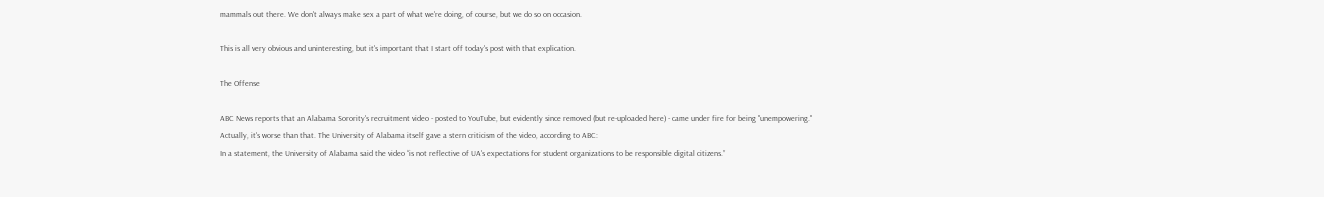mammals out there. We don't always make sex a part of what we're doing, of course, but we do so on occasion.

This is all very obvious and uninteresting, but it's important that I start off today's post with that explication.

The Offense

ABC News reports that an Alabama Sorority's recruitment video - posted to YouTube, but evidently since removed (but re-uploaded here) - came under fire for being "unempowering." Actually, it's worse than that. The University of Alabama itself gave a stern criticism of the video, according to ABC:
In a statement, the University of Alabama said the video “is not reflective of UA's expectations for student organizations to be responsible digital citizens.”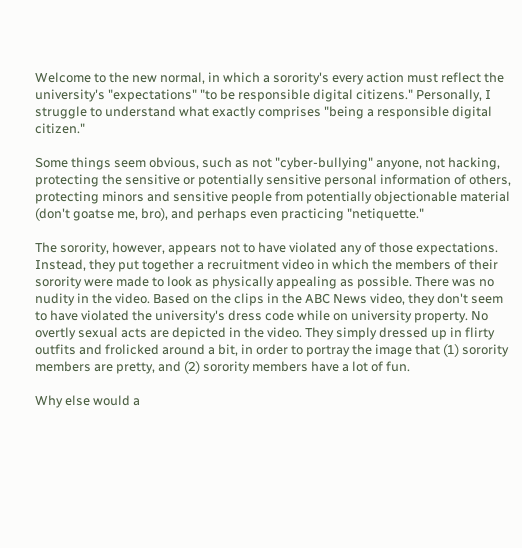Welcome to the new normal, in which a sorority's every action must reflect the university's "expectations" "to be responsible digital citizens." Personally, I struggle to understand what exactly comprises "being a responsible digital citizen."

Some things seem obvious, such as not "cyber-bullying" anyone, not hacking, protecting the sensitive or potentially sensitive personal information of others, protecting minors and sensitive people from potentially objectionable material (don't goatse me, bro), and perhaps even practicing "netiquette."

The sorority, however, appears not to have violated any of those expectations. Instead, they put together a recruitment video in which the members of their sorority were made to look as physically appealing as possible. There was no nudity in the video. Based on the clips in the ABC News video, they don't seem to have violated the university's dress code while on university property. No overtly sexual acts are depicted in the video. They simply dressed up in flirty outfits and frolicked around a bit, in order to portray the image that (1) sorority members are pretty, and (2) sorority members have a lot of fun.

Why else would a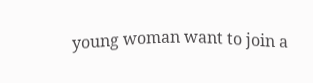young woman want to join a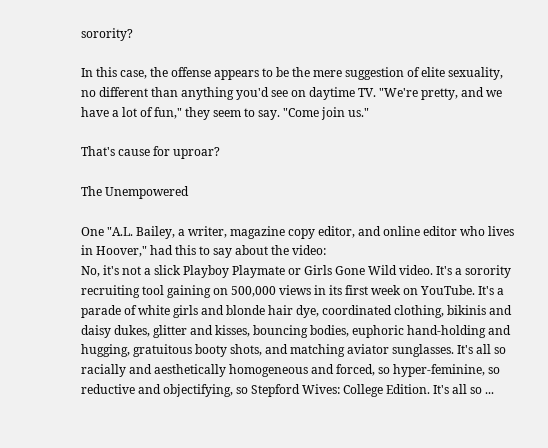sorority?

In this case, the offense appears to be the mere suggestion of elite sexuality, no different than anything you'd see on daytime TV. "We're pretty, and we have a lot of fun," they seem to say. "Come join us."

That's cause for uproar?

The Unempowered

One "A.L. Bailey, a writer, magazine copy editor, and online editor who lives in Hoover," had this to say about the video:
No, it's not a slick Playboy Playmate or Girls Gone Wild video. It's a sorority recruiting tool gaining on 500,000 views in its first week on YouTube. It's a parade of white girls and blonde hair dye, coordinated clothing, bikinis and daisy dukes, glitter and kisses, bouncing bodies, euphoric hand-holding and hugging, gratuitous booty shots, and matching aviator sunglasses. It's all so racially and aesthetically homogeneous and forced, so hyper-feminine, so reductive and objectifying, so Stepford Wives: College Edition. It's all so ...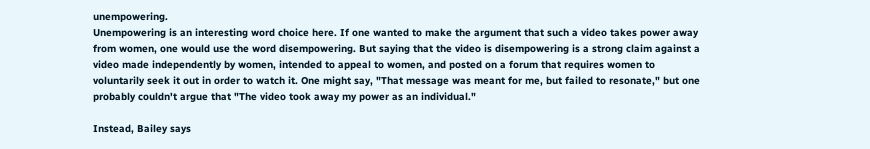unempowering.
Unempowering is an interesting word choice here. If one wanted to make the argument that such a video takes power away from women, one would use the word disempowering. But saying that the video is disempowering is a strong claim against a video made independently by women, intended to appeal to women, and posted on a forum that requires women to voluntarily seek it out in order to watch it. One might say, "That message was meant for me, but failed to resonate," but one probably couldn't argue that "The video took away my power as an individual."

Instead, Bailey says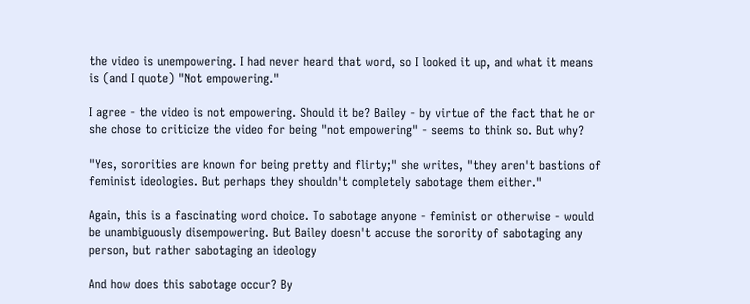the video is unempowering. I had never heard that word, so I looked it up, and what it means is (and I quote) "Not empowering."

I agree - the video is not empowering. Should it be? Bailey - by virtue of the fact that he or she chose to criticize the video for being "not empowering" - seems to think so. But why?

"Yes, sororities are known for being pretty and flirty;" she writes, "they aren't bastions of feminist ideologies. But perhaps they shouldn't completely sabotage them either."

Again, this is a fascinating word choice. To sabotage anyone - feminist or otherwise - would be unambiguously disempowering. But Bailey doesn't accuse the sorority of sabotaging any person, but rather sabotaging an ideology

And how does this sabotage occur? By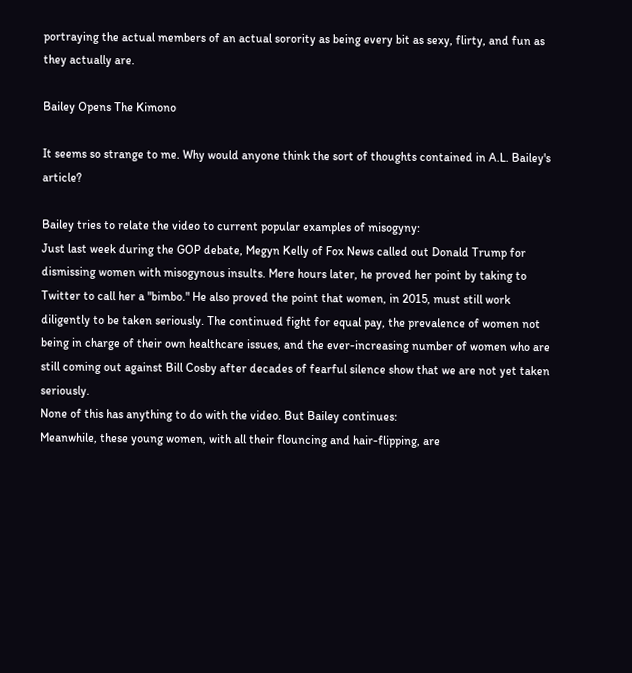portraying the actual members of an actual sorority as being every bit as sexy, flirty, and fun as they actually are.

Bailey Opens The Kimono

It seems so strange to me. Why would anyone think the sort of thoughts contained in A.L. Bailey's article?

Bailey tries to relate the video to current popular examples of misogyny:
Just last week during the GOP debate, Megyn Kelly of Fox News called out Donald Trump for dismissing women with misogynous insults. Mere hours later, he proved her point by taking to Twitter to call her a "bimbo." He also proved the point that women, in 2015, must still work diligently to be taken seriously. The continued fight for equal pay, the prevalence of women not being in charge of their own healthcare issues, and the ever-increasing number of women who are still coming out against Bill Cosby after decades of fearful silence show that we are not yet taken seriously.
None of this has anything to do with the video. But Bailey continues:
Meanwhile, these young women, with all their flouncing and hair-flipping, are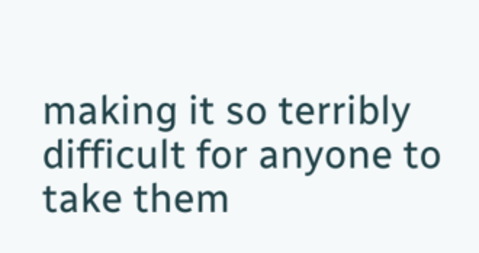making it so terribly difficult for anyone to take them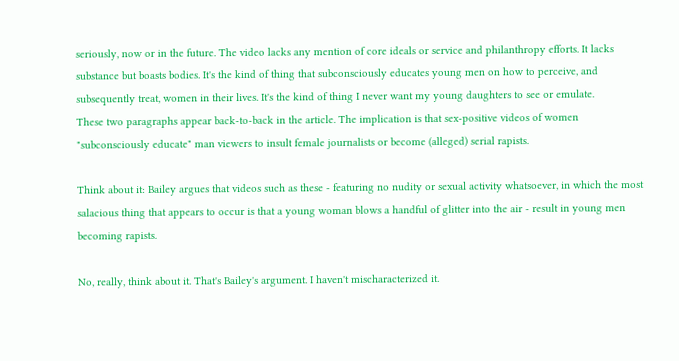seriously, now or in the future. The video lacks any mention of core ideals or service and philanthropy efforts. It lacks substance but boasts bodies. It's the kind of thing that subconsciously educates young men on how to perceive, and subsequently treat, women in their lives. It's the kind of thing I never want my young daughters to see or emulate.
These two paragraphs appear back-to-back in the article. The implication is that sex-positive videos of women "subconsciously educate" man viewers to insult female journalists or become (alleged) serial rapists.

Think about it: Bailey argues that videos such as these - featuring no nudity or sexual activity whatsoever, in which the most salacious thing that appears to occur is that a young woman blows a handful of glitter into the air - result in young men becoming rapists.

No, really, think about it. That's Bailey's argument. I haven't mischaracterized it.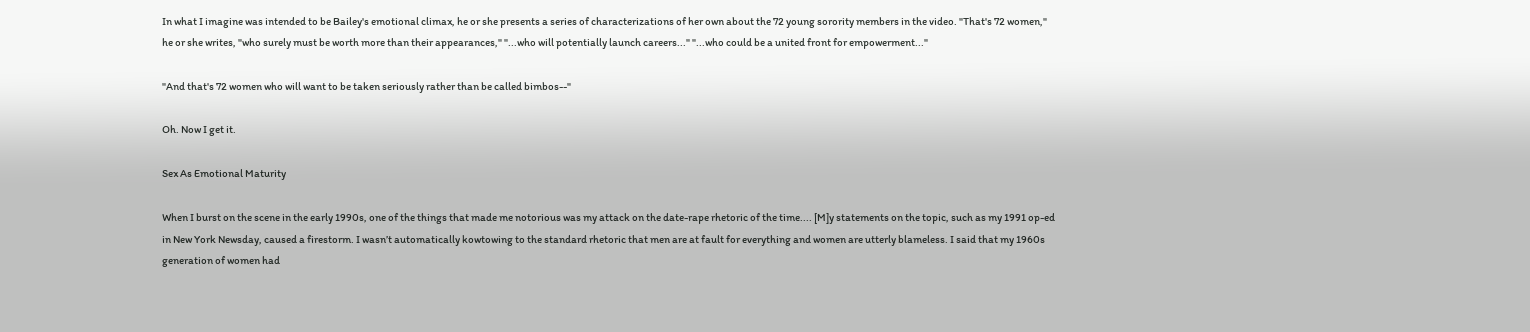In what I imagine was intended to be Bailey's emotional climax, he or she presents a series of characterizations of her own about the 72 young sorority members in the video. "That's 72 women," he or she writes, "who surely must be worth more than their appearances," "...who will potentially launch careers..." "...who could be a united front for empowerment..."

"And that's 72 women who will want to be taken seriously rather than be called bimbos--"

Oh. Now I get it.

Sex As Emotional Maturity

When I burst on the scene in the early 1990s, one of the things that made me notorious was my attack on the date-rape rhetoric of the time.... [M]y statements on the topic, such as my 1991 op-ed in New York Newsday, caused a firestorm. I wasn’t automatically kowtowing to the standard rhetoric that men are at fault for everything and women are utterly blameless. I said that my 1960s generation of women had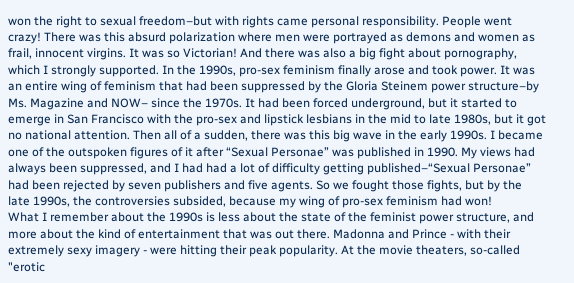won the right to sexual freedom–but with rights came personal responsibility. People went crazy! There was this absurd polarization where men were portrayed as demons and women as frail, innocent virgins. It was so Victorian! And there was also a big fight about pornography, which I strongly supported. In the 1990s, pro-sex feminism finally arose and took power. It was an entire wing of feminism that had been suppressed by the Gloria Steinem power structure–by Ms. Magazine and NOW– since the 1970s. It had been forced underground, but it started to emerge in San Francisco with the pro-sex and lipstick lesbians in the mid to late 1980s, but it got no national attention. Then all of a sudden, there was this big wave in the early 1990s. I became one of the outspoken figures of it after “Sexual Personae” was published in 1990. My views had always been suppressed, and I had had a lot of difficulty getting published–“Sexual Personae” had been rejected by seven publishers and five agents. So we fought those fights, but by the late 1990s, the controversies subsided, because my wing of pro-sex feminism had won!
What I remember about the 1990s is less about the state of the feminist power structure, and more about the kind of entertainment that was out there. Madonna and Prince - with their extremely sexy imagery - were hitting their peak popularity. At the movie theaters, so-called "erotic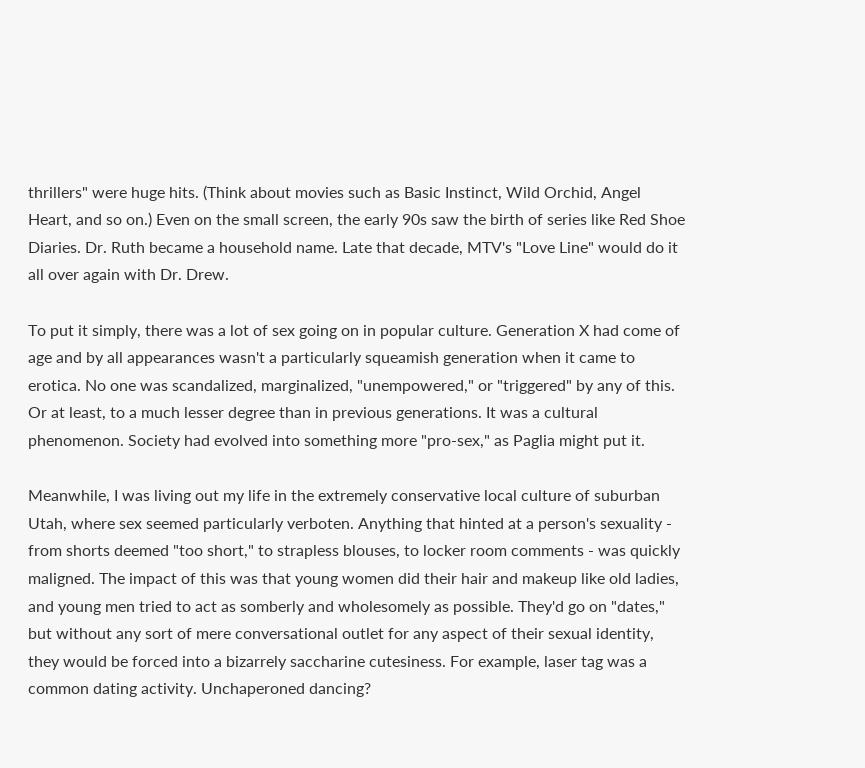thrillers" were huge hits. (Think about movies such as Basic Instinct, Wild Orchid, Angel Heart, and so on.) Even on the small screen, the early 90s saw the birth of series like Red Shoe Diaries. Dr. Ruth became a household name. Late that decade, MTV's "Love Line" would do it all over again with Dr. Drew.

To put it simply, there was a lot of sex going on in popular culture. Generation X had come of age and by all appearances wasn't a particularly squeamish generation when it came to erotica. No one was scandalized, marginalized, "unempowered," or "triggered" by any of this. Or at least, to a much lesser degree than in previous generations. It was a cultural phenomenon. Society had evolved into something more "pro-sex," as Paglia might put it.

Meanwhile, I was living out my life in the extremely conservative local culture of suburban Utah, where sex seemed particularly verboten. Anything that hinted at a person's sexuality - from shorts deemed "too short," to strapless blouses, to locker room comments - was quickly maligned. The impact of this was that young women did their hair and makeup like old ladies, and young men tried to act as somberly and wholesomely as possible. They'd go on "dates," but without any sort of mere conversational outlet for any aspect of their sexual identity, they would be forced into a bizarrely saccharine cutesiness. For example, laser tag was a common dating activity. Unchaperoned dancing?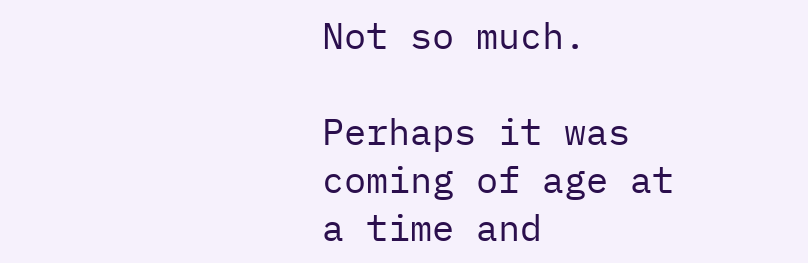Not so much.

Perhaps it was coming of age at a time and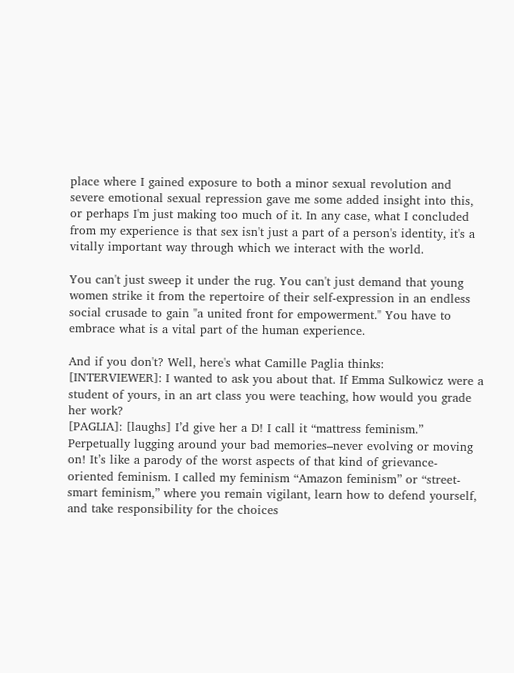place where I gained exposure to both a minor sexual revolution and severe emotional sexual repression gave me some added insight into this, or perhaps I'm just making too much of it. In any case, what I concluded from my experience is that sex isn't just a part of a person's identity, it's a vitally important way through which we interact with the world.

You can't just sweep it under the rug. You can't just demand that young women strike it from the repertoire of their self-expression in an endless social crusade to gain "a united front for empowerment." You have to embrace what is a vital part of the human experience.

And if you don't? Well, here's what Camille Paglia thinks:
[INTERVIEWER]: I wanted to ask you about that. If Emma Sulkowicz were a student of yours, in an art class you were teaching, how would you grade her work?
[PAGLIA]: [laughs] I’d give her a D! I call it “mattress feminism.” Perpetually lugging around your bad memories–never evolving or moving on! It’s like a parody of the worst aspects of that kind of grievance-oriented feminism. I called my feminism “Amazon feminism” or “street-smart feminism,” where you remain vigilant, learn how to defend yourself, and take responsibility for the choices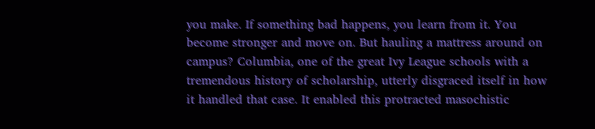you make. If something bad happens, you learn from it. You become stronger and move on. But hauling a mattress around on campus? Columbia, one of the great Ivy League schools with a tremendous history of scholarship, utterly disgraced itself in how it handled that case. It enabled this protracted masochistic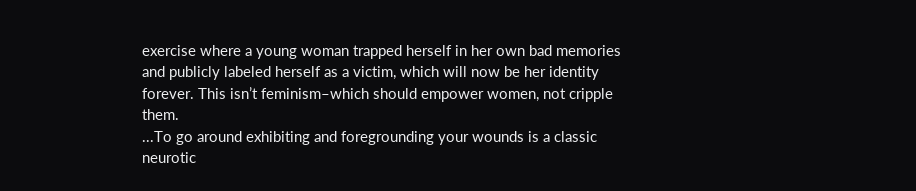exercise where a young woman trapped herself in her own bad memories and publicly labeled herself as a victim, which will now be her identity forever. This isn’t feminism–which should empower women, not cripple them.
...To go around exhibiting and foregrounding your wounds is a classic neurotic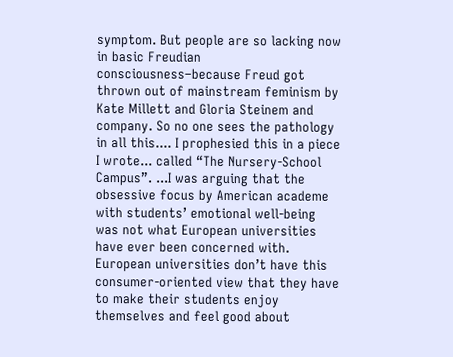symptom. But people are so lacking now in basic Freudian consciousness–because Freud got thrown out of mainstream feminism by Kate Millett and Gloria Steinem and company. So no one sees the pathology in all this.... I prophesied this in a piece I wrote... called “The Nursery-School Campus”. ...I was arguing that the obsessive focus by American academe with students’ emotional well-being was not what European universities have ever been concerned with. European universities don’t have this consumer-oriented view that they have to make their students enjoy themselves and feel good about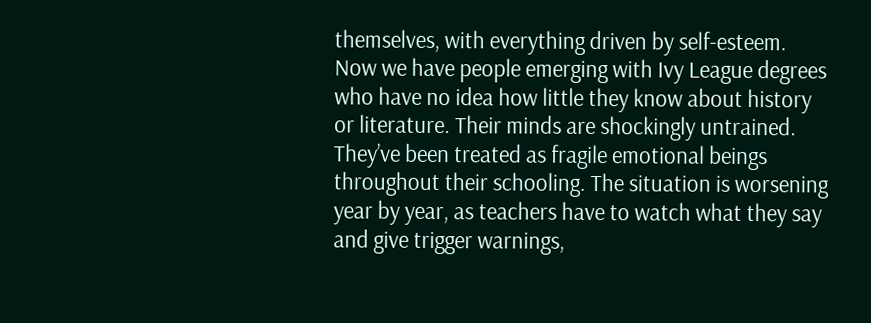themselves, with everything driven by self-esteem. Now we have people emerging with Ivy League degrees who have no idea how little they know about history or literature. Their minds are shockingly untrained. They’ve been treated as fragile emotional beings throughout their schooling. The situation is worsening year by year, as teachers have to watch what they say and give trigger warnings,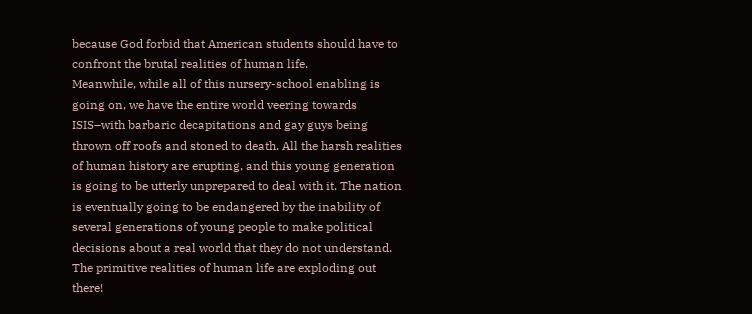because God forbid that American students should have to confront the brutal realities of human life.
Meanwhile, while all of this nursery-school enabling is going on, we have the entire world veering towards ISIS–with barbaric decapitations and gay guys being thrown off roofs and stoned to death. All the harsh realities of human history are erupting, and this young generation is going to be utterly unprepared to deal with it. The nation is eventually going to be endangered by the inability of several generations of young people to make political decisions about a real world that they do not understand. The primitive realities of human life are exploding out there!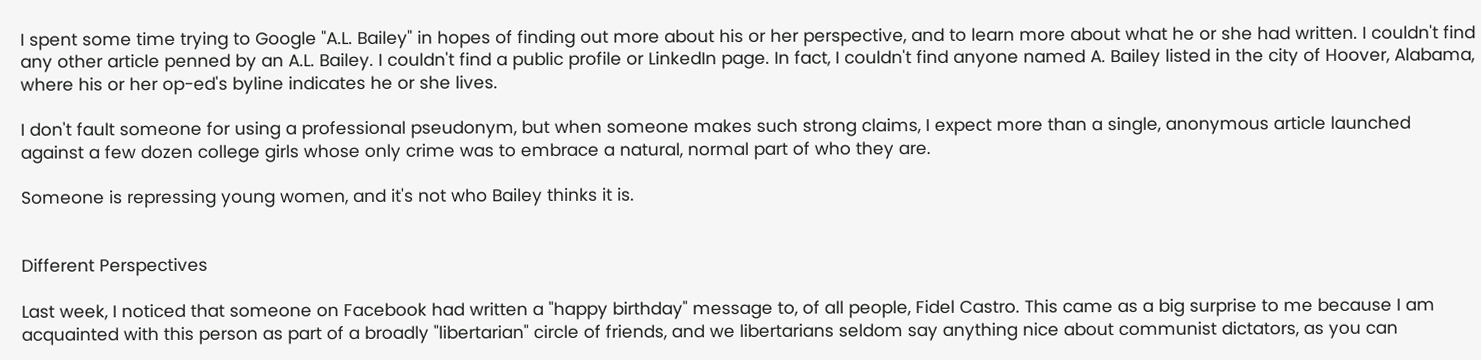I spent some time trying to Google "A.L. Bailey" in hopes of finding out more about his or her perspective, and to learn more about what he or she had written. I couldn't find any other article penned by an A.L. Bailey. I couldn't find a public profile or LinkedIn page. In fact, I couldn't find anyone named A. Bailey listed in the city of Hoover, Alabama, where his or her op-ed's byline indicates he or she lives.

I don't fault someone for using a professional pseudonym, but when someone makes such strong claims, I expect more than a single, anonymous article launched against a few dozen college girls whose only crime was to embrace a natural, normal part of who they are.

Someone is repressing young women, and it's not who Bailey thinks it is.


Different Perspectives

Last week, I noticed that someone on Facebook had written a "happy birthday" message to, of all people, Fidel Castro. This came as a big surprise to me because I am acquainted with this person as part of a broadly "libertarian" circle of friends, and we libertarians seldom say anything nice about communist dictators, as you can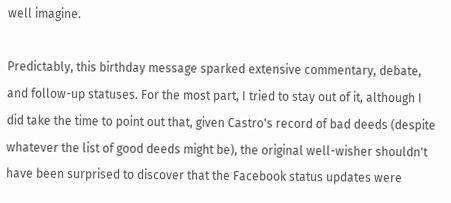well imagine.

Predictably, this birthday message sparked extensive commentary, debate, and follow-up statuses. For the most part, I tried to stay out of it, although I did take the time to point out that, given Castro's record of bad deeds (despite whatever the list of good deeds might be), the original well-wisher shouldn't have been surprised to discover that the Facebook status updates were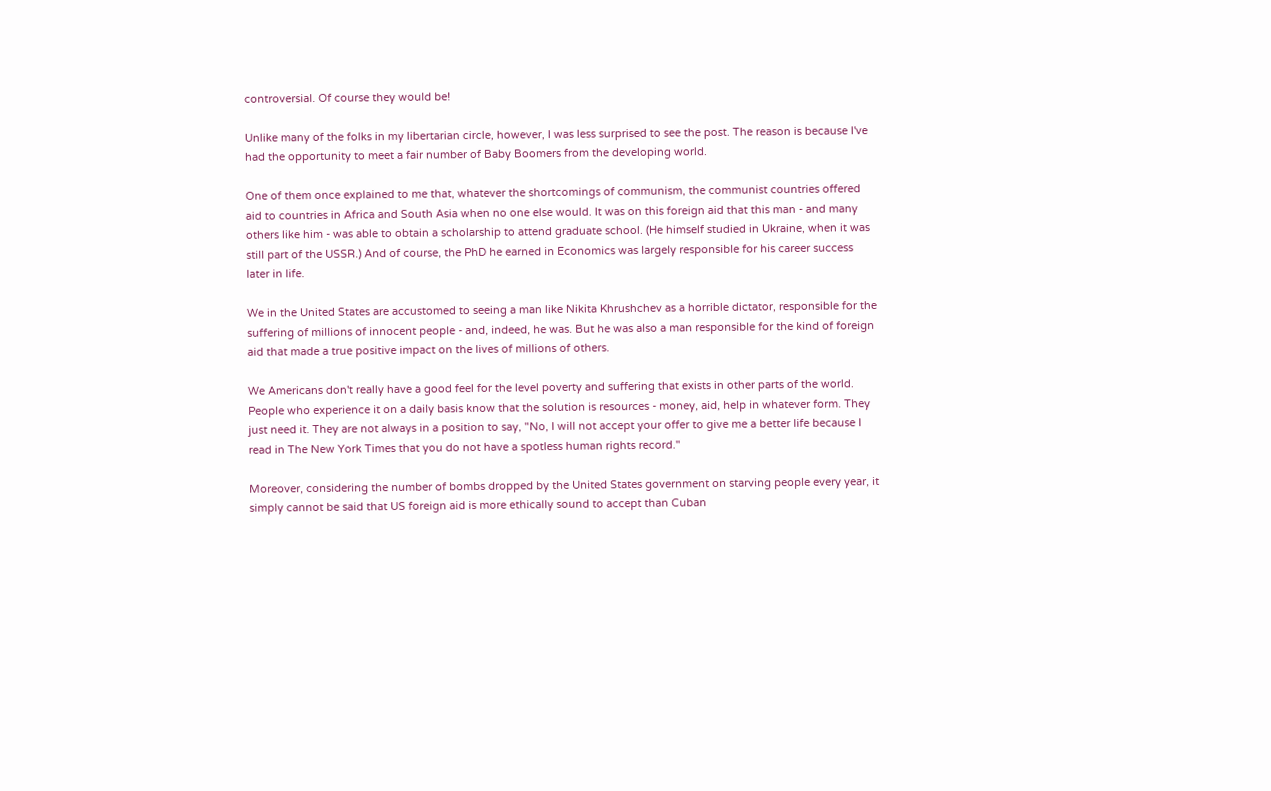controversial. Of course they would be!

Unlike many of the folks in my libertarian circle, however, I was less surprised to see the post. The reason is because I've had the opportunity to meet a fair number of Baby Boomers from the developing world.

One of them once explained to me that, whatever the shortcomings of communism, the communist countries offered aid to countries in Africa and South Asia when no one else would. It was on this foreign aid that this man - and many others like him - was able to obtain a scholarship to attend graduate school. (He himself studied in Ukraine, when it was still part of the USSR.) And of course, the PhD he earned in Economics was largely responsible for his career success later in life.

We in the United States are accustomed to seeing a man like Nikita Khrushchev as a horrible dictator, responsible for the suffering of millions of innocent people - and, indeed, he was. But he was also a man responsible for the kind of foreign aid that made a true positive impact on the lives of millions of others.

We Americans don't really have a good feel for the level poverty and suffering that exists in other parts of the world. People who experience it on a daily basis know that the solution is resources - money, aid, help in whatever form. They just need it. They are not always in a position to say, "No, I will not accept your offer to give me a better life because I read in The New York Times that you do not have a spotless human rights record."

Moreover, considering the number of bombs dropped by the United States government on starving people every year, it simply cannot be said that US foreign aid is more ethically sound to accept than Cuban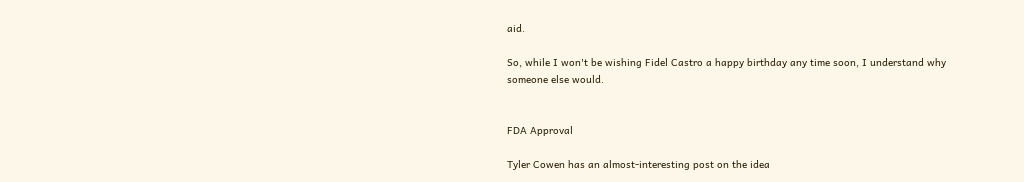aid.

So, while I won't be wishing Fidel Castro a happy birthday any time soon, I understand why someone else would.


FDA Approval

Tyler Cowen has an almost-interesting post on the idea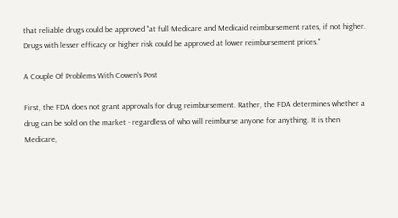that reliable drugs could be approved "at full Medicare and Medicaid reimbursement rates, if not higher. Drugs with lesser efficacy or higher risk could be approved at lower reimbursement prices."

A Couple Of Problems With Cowen's Post

First, the FDA does not grant approvals for drug reimbursement. Rather, the FDA determines whether a drug can be sold on the market - regardless of who will reimburse anyone for anything. It is then Medicare,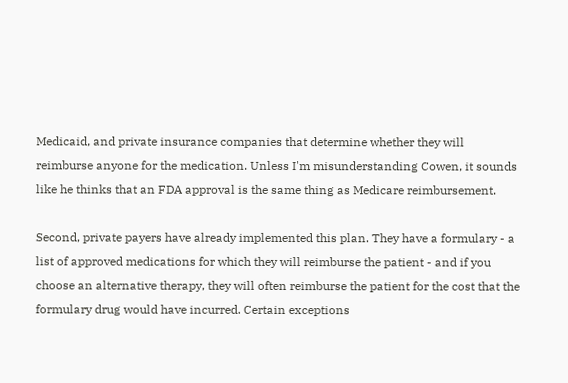Medicaid, and private insurance companies that determine whether they will reimburse anyone for the medication. Unless I'm misunderstanding Cowen, it sounds like he thinks that an FDA approval is the same thing as Medicare reimbursement.

Second, private payers have already implemented this plan. They have a formulary - a list of approved medications for which they will reimburse the patient - and if you choose an alternative therapy, they will often reimburse the patient for the cost that the formulary drug would have incurred. Certain exceptions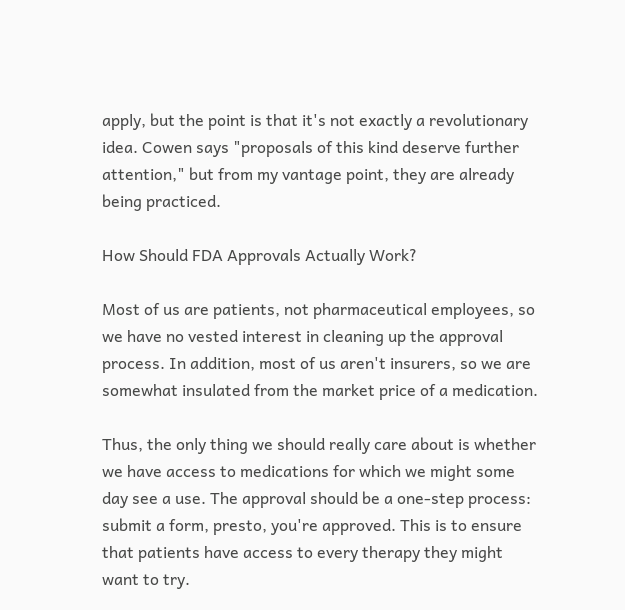apply, but the point is that it's not exactly a revolutionary idea. Cowen says "proposals of this kind deserve further attention," but from my vantage point, they are already being practiced.

How Should FDA Approvals Actually Work?

Most of us are patients, not pharmaceutical employees, so we have no vested interest in cleaning up the approval process. In addition, most of us aren't insurers, so we are somewhat insulated from the market price of a medication.

Thus, the only thing we should really care about is whether we have access to medications for which we might some day see a use. The approval should be a one-step process: submit a form, presto, you're approved. This is to ensure that patients have access to every therapy they might want to try.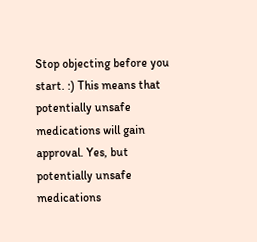Stop objecting before you start. :) This means that potentially unsafe medications will gain approval. Yes, but potentially unsafe medications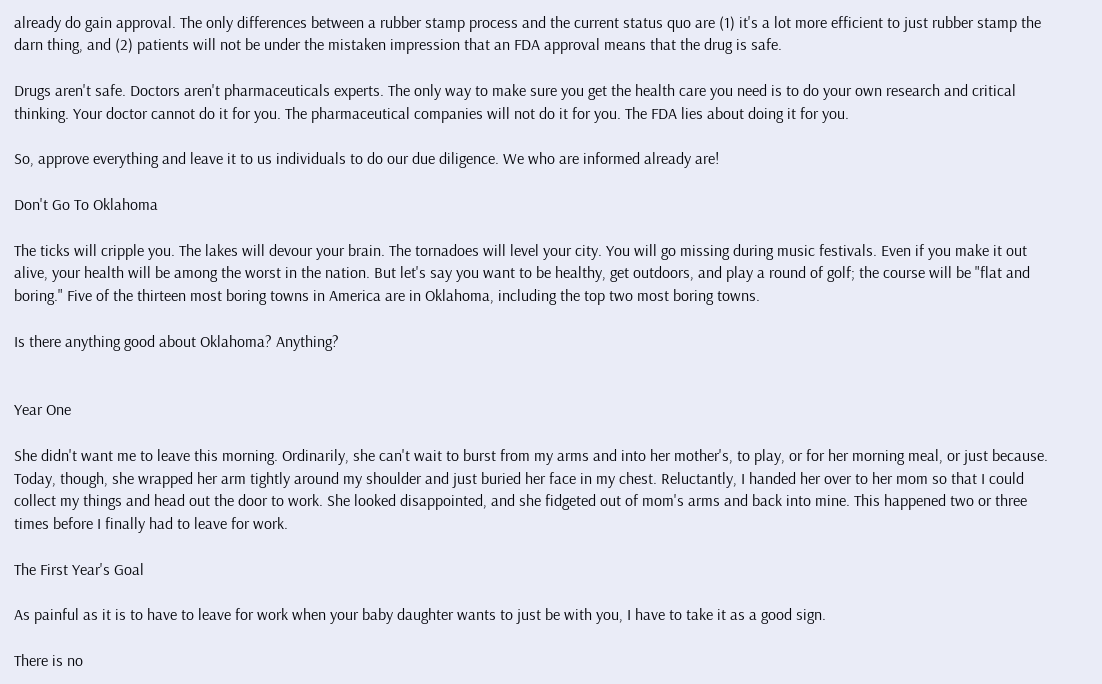already do gain approval. The only differences between a rubber stamp process and the current status quo are (1) it's a lot more efficient to just rubber stamp the darn thing, and (2) patients will not be under the mistaken impression that an FDA approval means that the drug is safe.

Drugs aren't safe. Doctors aren't pharmaceuticals experts. The only way to make sure you get the health care you need is to do your own research and critical thinking. Your doctor cannot do it for you. The pharmaceutical companies will not do it for you. The FDA lies about doing it for you.

So, approve everything and leave it to us individuals to do our due diligence. We who are informed already are!

Don't Go To Oklahoma

The ticks will cripple you. The lakes will devour your brain. The tornadoes will level your city. You will go missing during music festivals. Even if you make it out alive, your health will be among the worst in the nation. But let's say you want to be healthy, get outdoors, and play a round of golf; the course will be "flat and boring." Five of the thirteen most boring towns in America are in Oklahoma, including the top two most boring towns.

Is there anything good about Oklahoma? Anything?


Year One

She didn't want me to leave this morning. Ordinarily, she can't wait to burst from my arms and into her mother's, to play, or for her morning meal, or just because. Today, though, she wrapped her arm tightly around my shoulder and just buried her face in my chest. Reluctantly, I handed her over to her mom so that I could collect my things and head out the door to work. She looked disappointed, and she fidgeted out of mom's arms and back into mine. This happened two or three times before I finally had to leave for work.

The First Year's Goal

As painful as it is to have to leave for work when your baby daughter wants to just be with you, I have to take it as a good sign.

There is no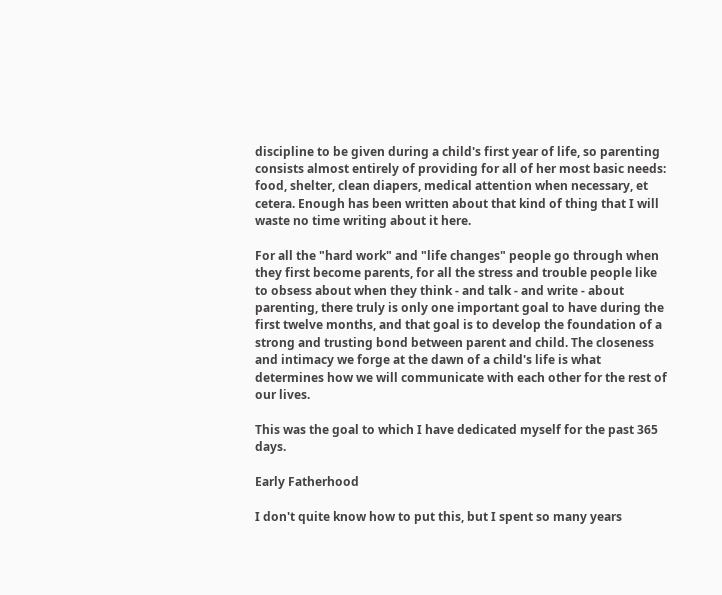discipline to be given during a child's first year of life, so parenting consists almost entirely of providing for all of her most basic needs: food, shelter, clean diapers, medical attention when necessary, et cetera. Enough has been written about that kind of thing that I will waste no time writing about it here.

For all the "hard work" and "life changes" people go through when they first become parents, for all the stress and trouble people like to obsess about when they think - and talk - and write - about parenting, there truly is only one important goal to have during the first twelve months, and that goal is to develop the foundation of a strong and trusting bond between parent and child. The closeness and intimacy we forge at the dawn of a child's life is what determines how we will communicate with each other for the rest of our lives.

This was the goal to which I have dedicated myself for the past 365 days.

Early Fatherhood

I don't quite know how to put this, but I spent so many years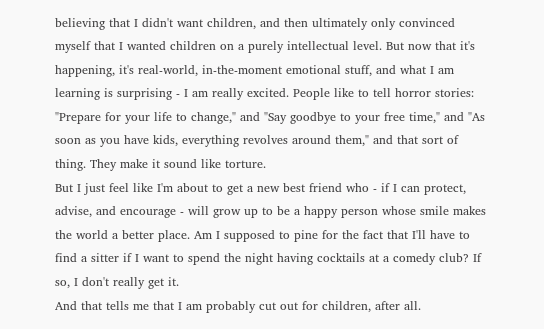believing that I didn't want children, and then ultimately only convinced myself that I wanted children on a purely intellectual level. But now that it's happening, it's real-world, in-the-moment emotional stuff, and what I am learning is surprising - I am really excited. People like to tell horror stories: "Prepare for your life to change," and "Say goodbye to your free time," and "As soon as you have kids, everything revolves around them," and that sort of thing. They make it sound like torture.
But I just feel like I'm about to get a new best friend who - if I can protect, advise, and encourage - will grow up to be a happy person whose smile makes the world a better place. Am I supposed to pine for the fact that I'll have to find a sitter if I want to spend the night having cocktails at a comedy club? If so, I don't really get it.
And that tells me that I am probably cut out for children, after all.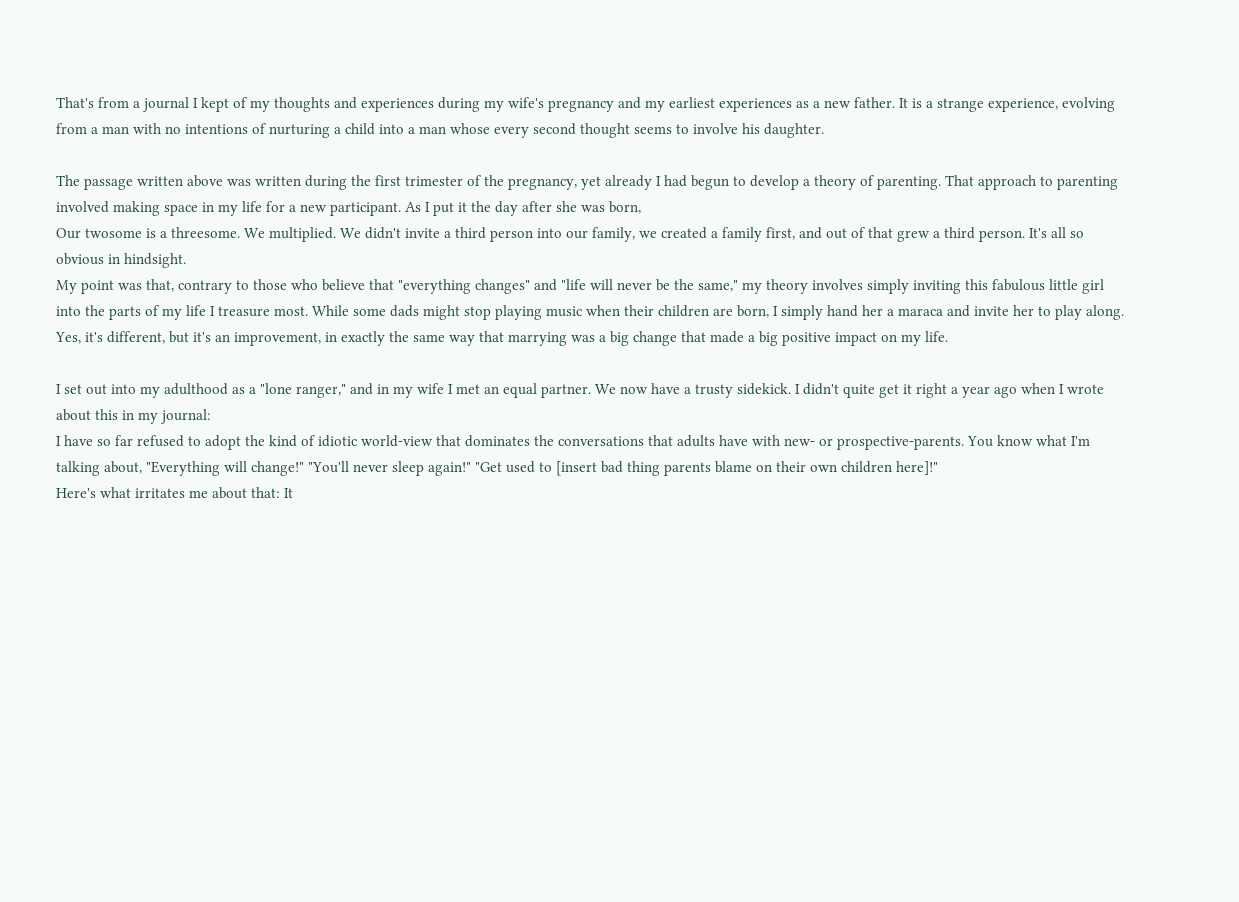That's from a journal I kept of my thoughts and experiences during my wife's pregnancy and my earliest experiences as a new father. It is a strange experience, evolving from a man with no intentions of nurturing a child into a man whose every second thought seems to involve his daughter.

The passage written above was written during the first trimester of the pregnancy, yet already I had begun to develop a theory of parenting. That approach to parenting involved making space in my life for a new participant. As I put it the day after she was born,
Our twosome is a threesome. We multiplied. We didn't invite a third person into our family, we created a family first, and out of that grew a third person. It's all so obvious in hindsight.
My point was that, contrary to those who believe that "everything changes" and "life will never be the same," my theory involves simply inviting this fabulous little girl into the parts of my life I treasure most. While some dads might stop playing music when their children are born, I simply hand her a maraca and invite her to play along. Yes, it's different, but it's an improvement, in exactly the same way that marrying was a big change that made a big positive impact on my life.

I set out into my adulthood as a "lone ranger," and in my wife I met an equal partner. We now have a trusty sidekick. I didn't quite get it right a year ago when I wrote about this in my journal:
I have so far refused to adopt the kind of idiotic world-view that dominates the conversations that adults have with new- or prospective-parents. You know what I'm talking about, "Everything will change!" "You'll never sleep again!" "Get used to [insert bad thing parents blame on their own children here]!"
Here's what irritates me about that: It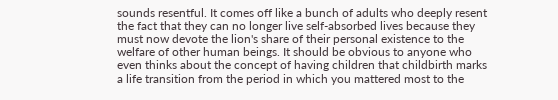sounds resentful. It comes off like a bunch of adults who deeply resent the fact that they can no longer live self-absorbed lives because they must now devote the lion's share of their personal existence to the welfare of other human beings. It should be obvious to anyone who even thinks about the concept of having children that childbirth marks a life transition from the period in which you mattered most to the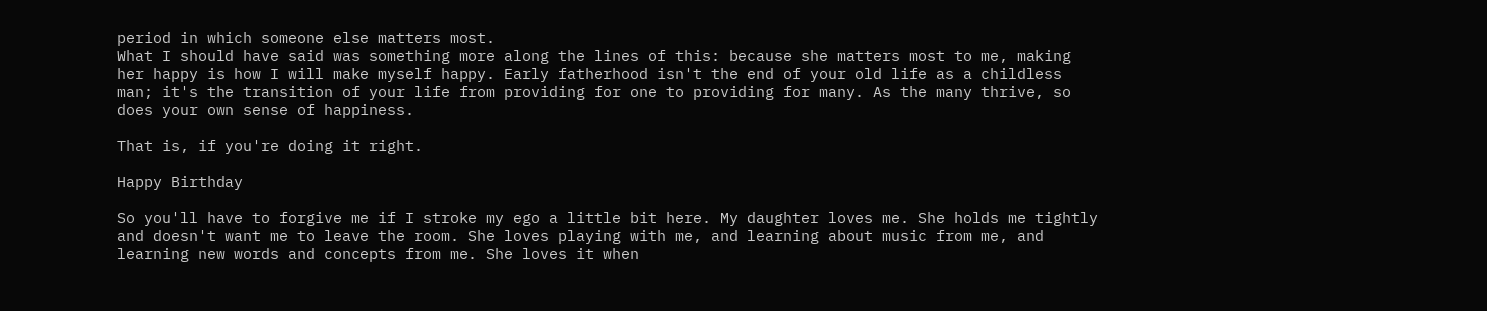period in which someone else matters most.
What I should have said was something more along the lines of this: because she matters most to me, making her happy is how I will make myself happy. Early fatherhood isn't the end of your old life as a childless man; it's the transition of your life from providing for one to providing for many. As the many thrive, so does your own sense of happiness.

That is, if you're doing it right.

Happy Birthday

So you'll have to forgive me if I stroke my ego a little bit here. My daughter loves me. She holds me tightly and doesn't want me to leave the room. She loves playing with me, and learning about music from me, and learning new words and concepts from me. She loves it when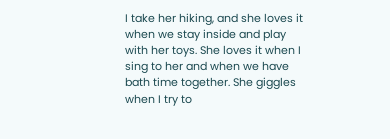I take her hiking, and she loves it when we stay inside and play with her toys. She loves it when I sing to her and when we have bath time together. She giggles when I try to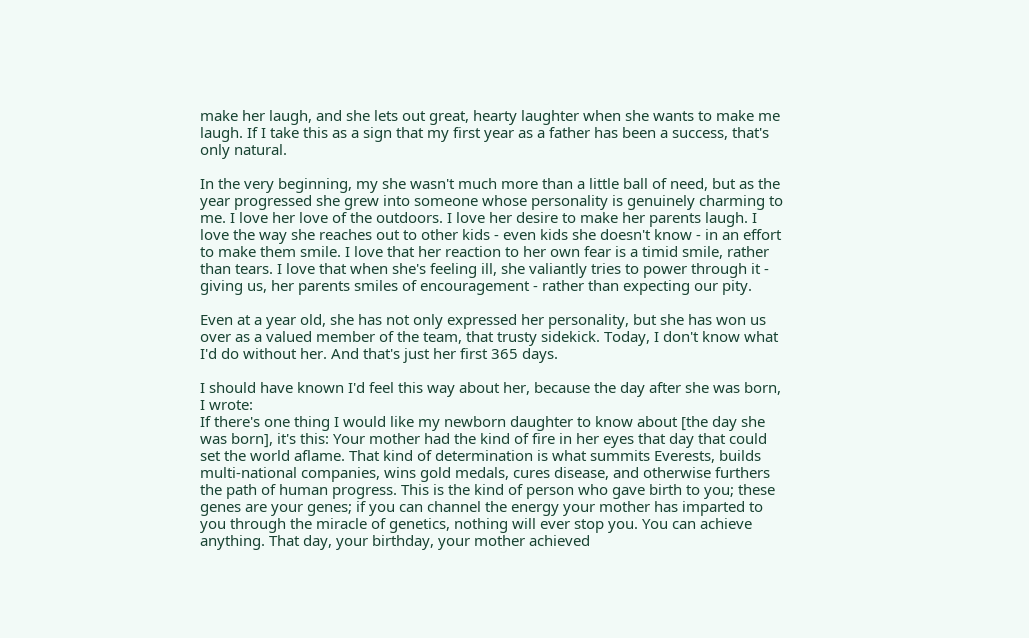make her laugh, and she lets out great, hearty laughter when she wants to make me laugh. If I take this as a sign that my first year as a father has been a success, that's only natural.

In the very beginning, my she wasn't much more than a little ball of need, but as the year progressed she grew into someone whose personality is genuinely charming to me. I love her love of the outdoors. I love her desire to make her parents laugh. I love the way she reaches out to other kids - even kids she doesn't know - in an effort to make them smile. I love that her reaction to her own fear is a timid smile, rather than tears. I love that when she's feeling ill, she valiantly tries to power through it - giving us, her parents smiles of encouragement - rather than expecting our pity.

Even at a year old, she has not only expressed her personality, but she has won us over as a valued member of the team, that trusty sidekick. Today, I don't know what I'd do without her. And that's just her first 365 days.

I should have known I'd feel this way about her, because the day after she was born, I wrote:
If there's one thing I would like my newborn daughter to know about [the day she was born], it's this: Your mother had the kind of fire in her eyes that day that could set the world aflame. That kind of determination is what summits Everests, builds multi-national companies, wins gold medals, cures disease, and otherwise furthers the path of human progress. This is the kind of person who gave birth to you; these genes are your genes; if you can channel the energy your mother has imparted to you through the miracle of genetics, nothing will ever stop you. You can achieve anything. That day, your birthday, your mother achieved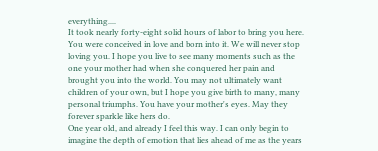everything....
It took nearly forty-eight solid hours of labor to bring you here. You were conceived in love and born into it. We will never stop loving you. I hope you live to see many moments such as the one your mother had when she conquered her pain and brought you into the world. You may not ultimately want children of your own, but I hope you give birth to many, many personal triumphs. You have your mother's eyes. May they forever sparkle like hers do.
One year old, and already I feel this way. I can only begin to imagine the depth of emotion that lies ahead of me as the years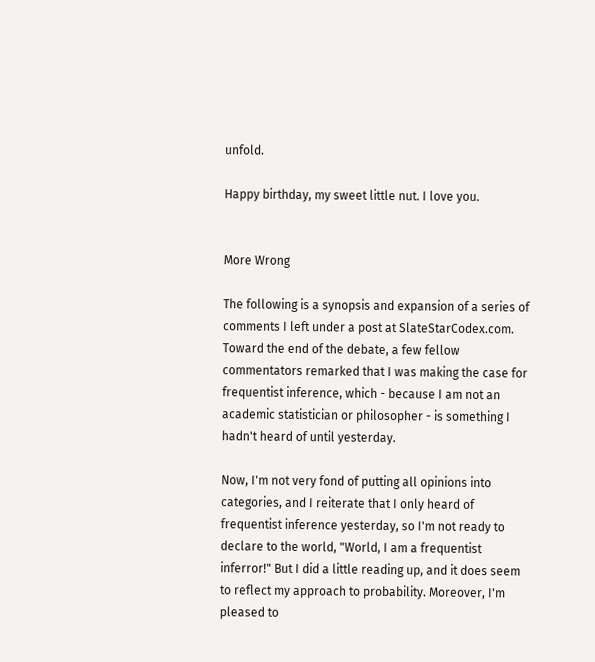unfold.

Happy birthday, my sweet little nut. I love you.


More Wrong

The following is a synopsis and expansion of a series of comments I left under a post at SlateStarCodex.com. Toward the end of the debate, a few fellow commentators remarked that I was making the case for frequentist inference, which - because I am not an academic statistician or philosopher - is something I hadn't heard of until yesterday.

Now, I'm not very fond of putting all opinions into categories, and I reiterate that I only heard of frequentist inference yesterday, so I'm not ready to declare to the world, "World, I am a frequentist inferror!" But I did a little reading up, and it does seem to reflect my approach to probability. Moreover, I'm pleased to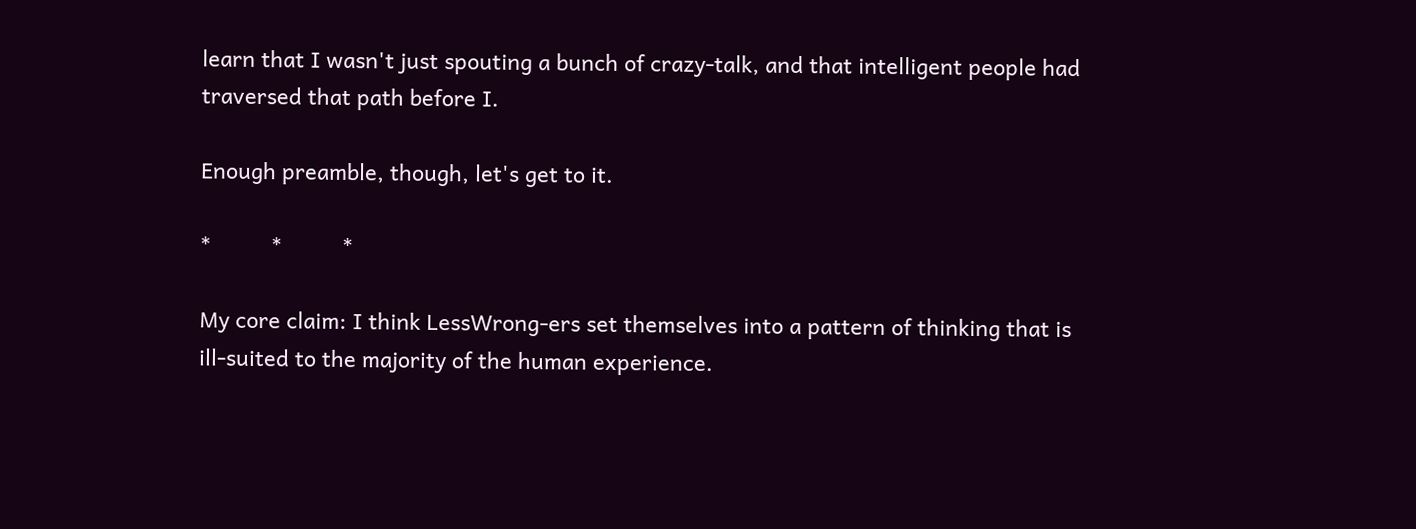learn that I wasn't just spouting a bunch of crazy-talk, and that intelligent people had traversed that path before I.

Enough preamble, though, let's get to it.

*          *          *

My core claim: I think LessWrong-ers set themselves into a pattern of thinking that is ill-suited to the majority of the human experience.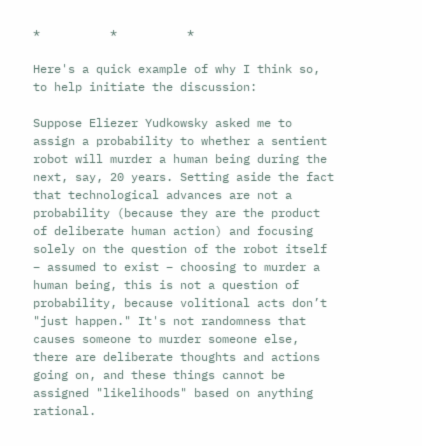*          *          *

Here's a quick example of why I think so, to help initiate the discussion:

Suppose Eliezer Yudkowsky asked me to assign a probability to whether a sentient robot will murder a human being during the next, say, 20 years. Setting aside the fact that technological advances are not a probability (because they are the product of deliberate human action) and focusing solely on the question of the robot itself – assumed to exist – choosing to murder a human being, this is not a question of probability, because volitional acts don’t "just happen." It's not randomness that causes someone to murder someone else, there are deliberate thoughts and actions going on, and these things cannot be assigned "likelihoods" based on anything rational.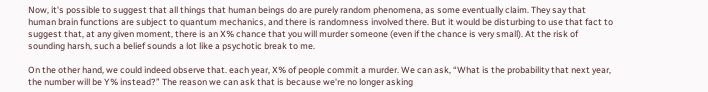Now, it's possible to suggest that all things that human beings do are purely random phenomena, as some eventually claim. They say that human brain functions are subject to quantum mechanics, and there is randomness involved there. But it would be disturbing to use that fact to suggest that, at any given moment, there is an X% chance that you will murder someone (even if the chance is very small). At the risk of sounding harsh, such a belief sounds a lot like a psychotic break to me.

On the other hand, we could indeed observe that. each year, X% of people commit a murder. We can ask, “What is the probability that next year, the number will be Y% instead?” The reason we can ask that is because we're no longer asking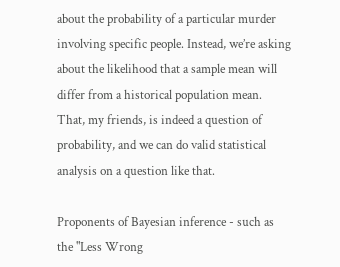about the probability of a particular murder involving specific people. Instead, we’re asking about the likelihood that a sample mean will differ from a historical population mean. That, my friends, is indeed a question of probability, and we can do valid statistical analysis on a question like that.

Proponents of Bayesian inference - such as the "Less Wrong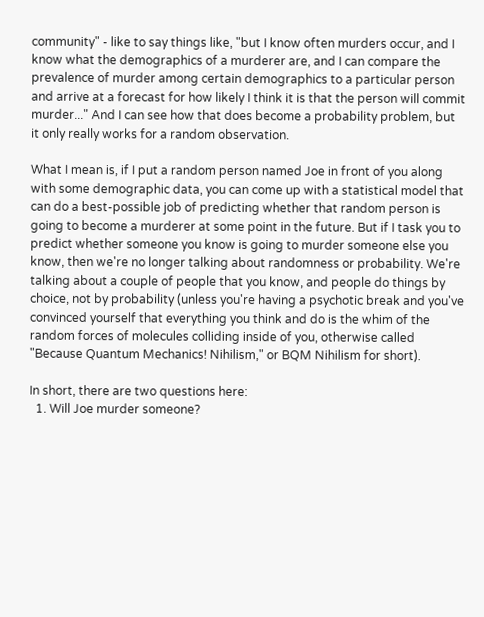community" - like to say things like, "but I know often murders occur, and I know what the demographics of a murderer are, and I can compare the prevalence of murder among certain demographics to a particular person and arrive at a forecast for how likely I think it is that the person will commit murder..." And I can see how that does become a probability problem, but it only really works for a random observation.

What I mean is, if I put a random person named Joe in front of you along with some demographic data, you can come up with a statistical model that can do a best-possible job of predicting whether that random person is going to become a murderer at some point in the future. But if I task you to predict whether someone you know is going to murder someone else you know, then we're no longer talking about randomness or probability. We're talking about a couple of people that you know, and people do things by choice, not by probability (unless you're having a psychotic break and you've convinced yourself that everything you think and do is the whim of the random forces of molecules colliding inside of you, otherwise called "Because Quantum Mechanics! Nihilism," or BQM Nihilism for short).

In short, there are two questions here:
  1. Will Joe murder someone?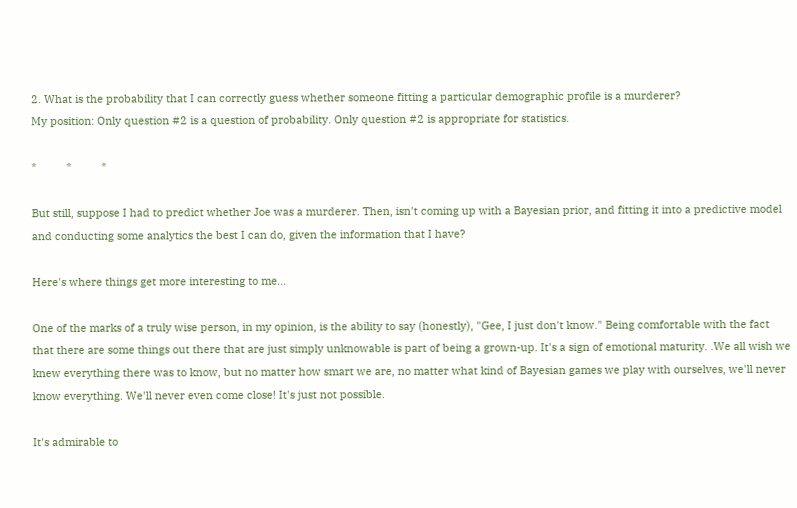2. What is the probability that I can correctly guess whether someone fitting a particular demographic profile is a murderer?
My position: Only question #2 is a question of probability. Only question #2 is appropriate for statistics.

*          *          *

But still, suppose I had to predict whether Joe was a murderer. Then, isn't coming up with a Bayesian prior, and fitting it into a predictive model and conducting some analytics the best I can do, given the information that I have?

Here's where things get more interesting to me...

One of the marks of a truly wise person, in my opinion, is the ability to say (honestly), "Gee, I just don't know." Being comfortable with the fact that there are some things out there that are just simply unknowable is part of being a grown-up. It's a sign of emotional maturity. .We all wish we knew everything there was to know, but no matter how smart we are, no matter what kind of Bayesian games we play with ourselves, we'll never know everything. We'll never even come close! It's just not possible.

It's admirable to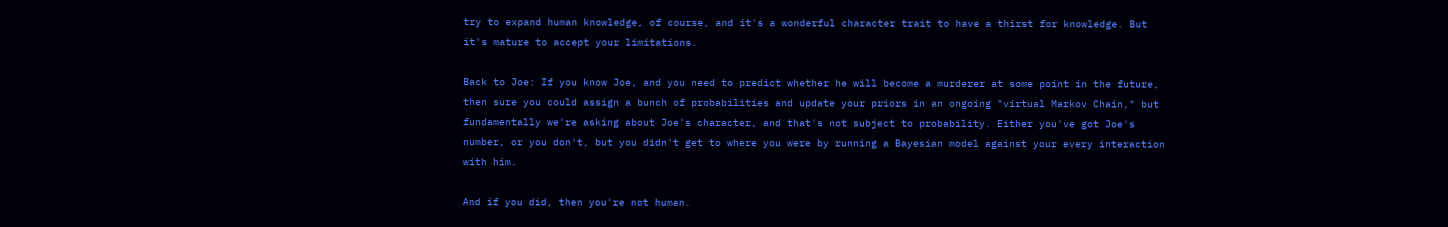try to expand human knowledge, of course, and it's a wonderful character trait to have a thirst for knowledge. But it's mature to accept your limitations.

Back to Joe: If you know Joe, and you need to predict whether he will become a murderer at some point in the future, then sure you could assign a bunch of probabilities and update your priors in an ongoing "virtual Markov Chain," but fundamentally we're asking about Joe's character, and that's not subject to probability. Either you've got Joe's number, or you don't, but you didn't get to where you were by running a Bayesian model against your every interaction with him.

And if you did, then you're not human.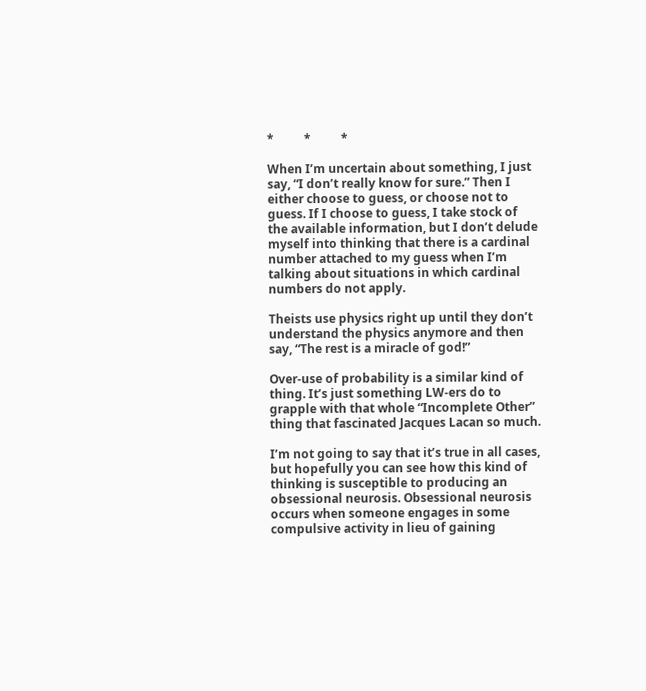*          *          *

When I’m uncertain about something, I just say, “I don’t really know for sure.” Then I either choose to guess, or choose not to guess. If I choose to guess, I take stock of the available information, but I don’t delude myself into thinking that there is a cardinal number attached to my guess when I’m talking about situations in which cardinal numbers do not apply.

Theists use physics right up until they don’t understand the physics anymore and then say, “The rest is a miracle of god!”

Over-use of probability is a similar kind of thing. It’s just something LW-ers do to grapple with that whole “Incomplete Other” thing that fascinated Jacques Lacan so much.

I’m not going to say that it’s true in all cases, but hopefully you can see how this kind of thinking is susceptible to producing an obsessional neurosis. Obsessional neurosis occurs when someone engages in some compulsive activity in lieu of gaining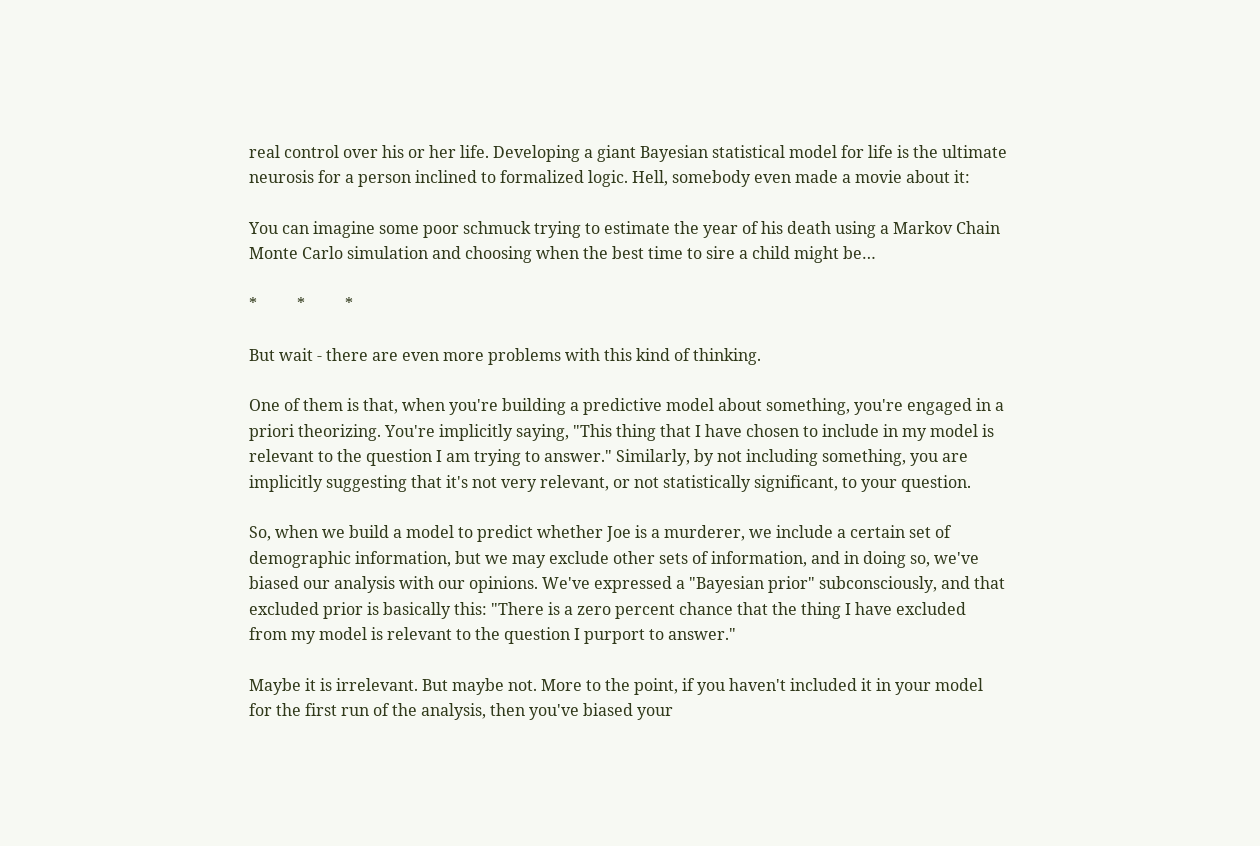real control over his or her life. Developing a giant Bayesian statistical model for life is the ultimate neurosis for a person inclined to formalized logic. Hell, somebody even made a movie about it:

You can imagine some poor schmuck trying to estimate the year of his death using a Markov Chain Monte Carlo simulation and choosing when the best time to sire a child might be…

*          *          *

But wait - there are even more problems with this kind of thinking.

One of them is that, when you're building a predictive model about something, you're engaged in a priori theorizing. You're implicitly saying, "This thing that I have chosen to include in my model is relevant to the question I am trying to answer." Similarly, by not including something, you are implicitly suggesting that it's not very relevant, or not statistically significant, to your question.

So, when we build a model to predict whether Joe is a murderer, we include a certain set of demographic information, but we may exclude other sets of information, and in doing so, we've biased our analysis with our opinions. We've expressed a "Bayesian prior" subconsciously, and that excluded prior is basically this: "There is a zero percent chance that the thing I have excluded from my model is relevant to the question I purport to answer."

Maybe it is irrelevant. But maybe not. More to the point, if you haven't included it in your model for the first run of the analysis, then you've biased your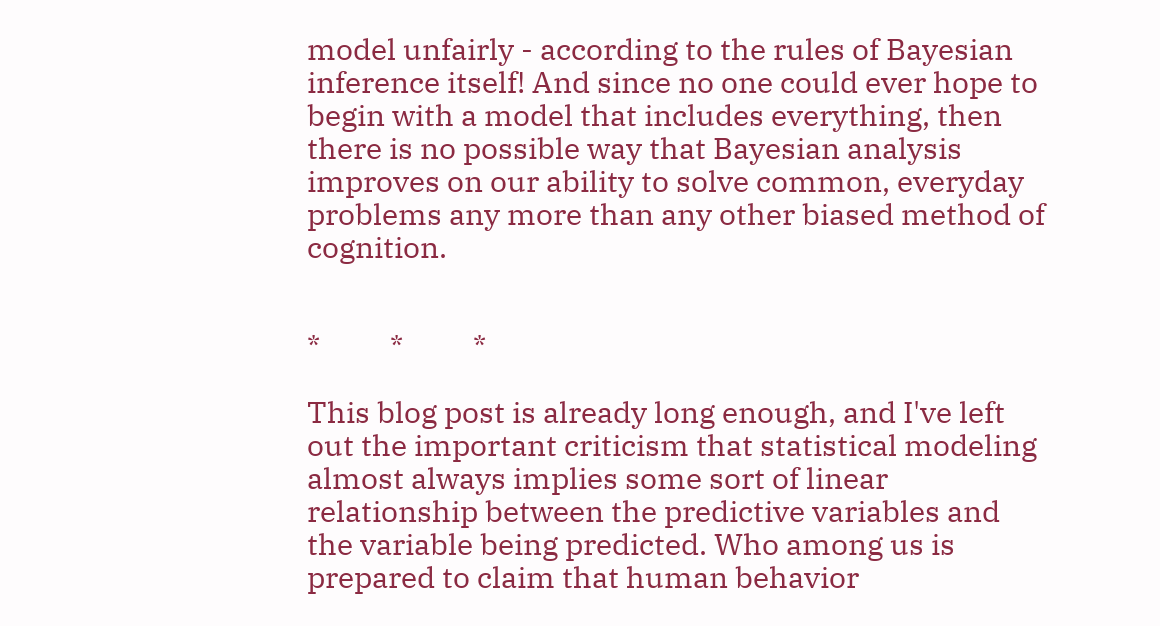model unfairly - according to the rules of Bayesian inference itself! And since no one could ever hope to begin with a model that includes everything, then there is no possible way that Bayesian analysis improves on our ability to solve common, everyday problems any more than any other biased method of cognition.


*          *          *

This blog post is already long enough, and I've left out the important criticism that statistical modeling almost always implies some sort of linear relationship between the predictive variables and the variable being predicted. Who among us is prepared to claim that human behavior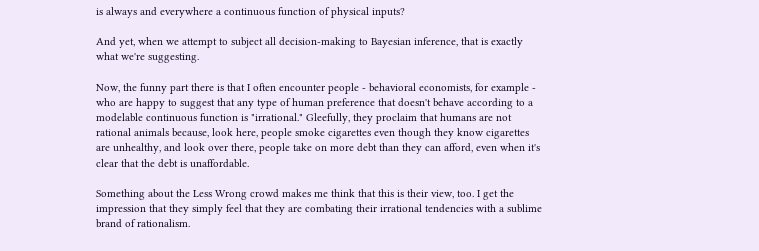is always and everywhere a continuous function of physical inputs?

And yet, when we attempt to subject all decision-making to Bayesian inference, that is exactly what we're suggesting.

Now, the funny part there is that I often encounter people - behavioral economists, for example - who are happy to suggest that any type of human preference that doesn't behave according to a modelable continuous function is "irrational." Gleefully, they proclaim that humans are not rational animals because, look here, people smoke cigarettes even though they know cigarettes are unhealthy, and look over there, people take on more debt than they can afford, even when it's clear that the debt is unaffordable.

Something about the Less Wrong crowd makes me think that this is their view, too. I get the impression that they simply feel that they are combating their irrational tendencies with a sublime brand of rationalism.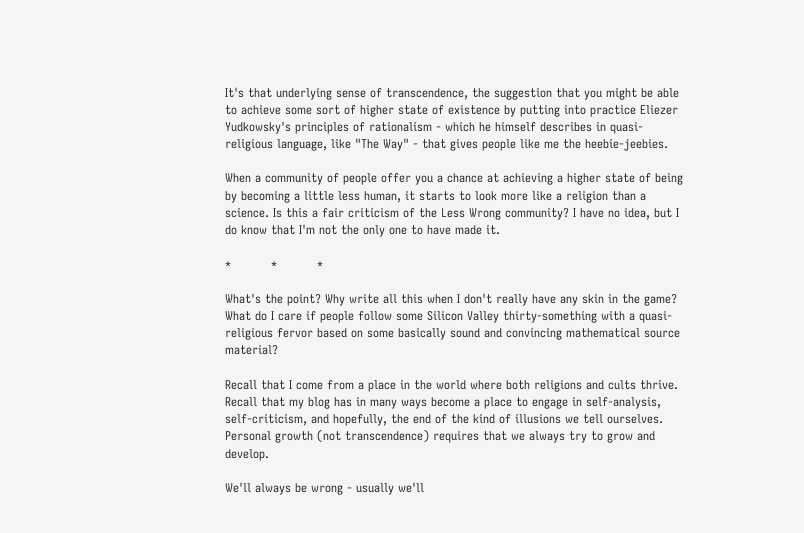It's that underlying sense of transcendence, the suggestion that you might be able to achieve some sort of higher state of existence by putting into practice Eliezer Yudkowsky's principles of rationalism - which he himself describes in quasi-religious language, like "The Way" - that gives people like me the heebie-jeebies.

When a community of people offer you a chance at achieving a higher state of being by becoming a little less human, it starts to look more like a religion than a science. Is this a fair criticism of the Less Wrong community? I have no idea, but I do know that I'm not the only one to have made it.

*          *          *

What's the point? Why write all this when I don't really have any skin in the game? What do I care if people follow some Silicon Valley thirty-something with a quasi-religious fervor based on some basically sound and convincing mathematical source material?

Recall that I come from a place in the world where both religions and cults thrive. Recall that my blog has in many ways become a place to engage in self-analysis, self-criticism, and hopefully, the end of the kind of illusions we tell ourselves. Personal growth (not transcendence) requires that we always try to grow and develop.

We'll always be wrong - usually we'll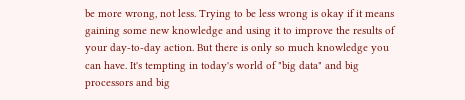be more wrong, not less. Trying to be less wrong is okay if it means gaining some new knowledge and using it to improve the results of your day-to-day action. But there is only so much knowledge you can have. It's tempting in today's world of "big data" and big processors and big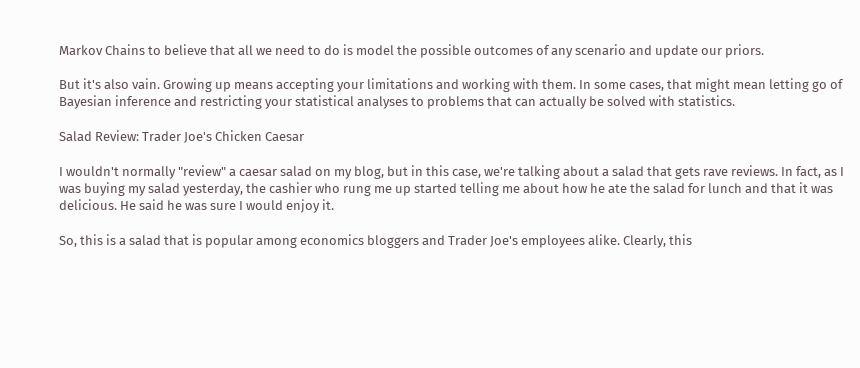Markov Chains to believe that all we need to do is model the possible outcomes of any scenario and update our priors.

But it's also vain. Growing up means accepting your limitations and working with them. In some cases, that might mean letting go of Bayesian inference and restricting your statistical analyses to problems that can actually be solved with statistics.

Salad Review: Trader Joe's Chicken Caesar

I wouldn't normally "review" a caesar salad on my blog, but in this case, we're talking about a salad that gets rave reviews. In fact, as I was buying my salad yesterday, the cashier who rung me up started telling me about how he ate the salad for lunch and that it was delicious. He said he was sure I would enjoy it.

So, this is a salad that is popular among economics bloggers and Trader Joe's employees alike. Clearly, this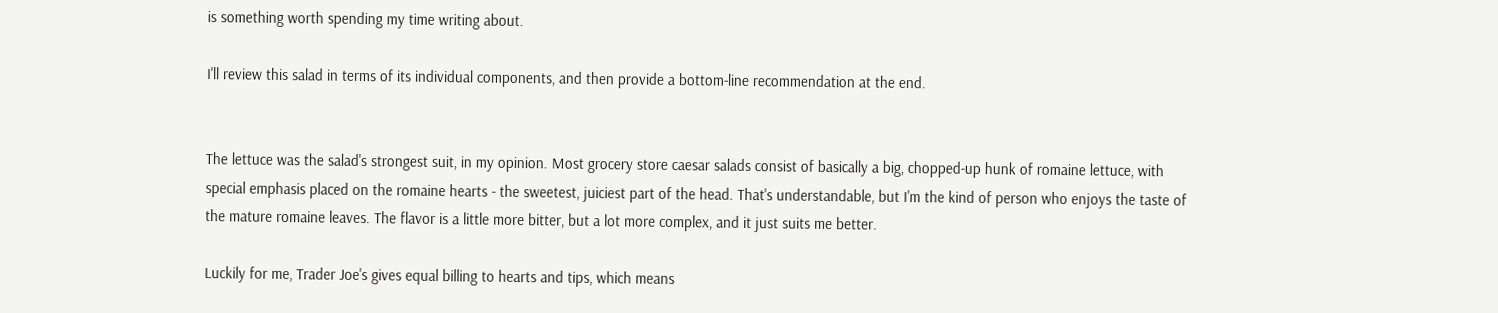is something worth spending my time writing about.

I'll review this salad in terms of its individual components, and then provide a bottom-line recommendation at the end.


The lettuce was the salad's strongest suit, in my opinion. Most grocery store caesar salads consist of basically a big, chopped-up hunk of romaine lettuce, with special emphasis placed on the romaine hearts - the sweetest, juiciest part of the head. That's understandable, but I'm the kind of person who enjoys the taste of the mature romaine leaves. The flavor is a little more bitter, but a lot more complex, and it just suits me better.

Luckily for me, Trader Joe's gives equal billing to hearts and tips, which means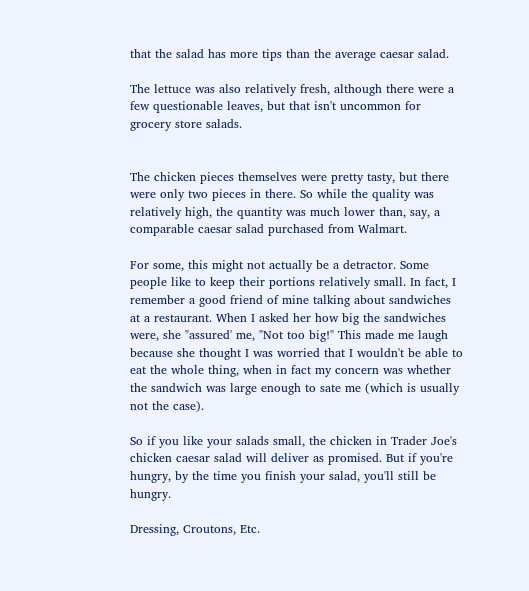that the salad has more tips than the average caesar salad.

The lettuce was also relatively fresh, although there were a few questionable leaves, but that isn't uncommon for grocery store salads.


The chicken pieces themselves were pretty tasty, but there were only two pieces in there. So while the quality was relatively high, the quantity was much lower than, say, a comparable caesar salad purchased from Walmart.

For some, this might not actually be a detractor. Some people like to keep their portions relatively small. In fact, I remember a good friend of mine talking about sandwiches at a restaurant. When I asked her how big the sandwiches were, she "assured' me, "Not too big!" This made me laugh because she thought I was worried that I wouldn't be able to eat the whole thing, when in fact my concern was whether the sandwich was large enough to sate me (which is usually not the case).

So if you like your salads small, the chicken in Trader Joe's chicken caesar salad will deliver as promised. But if you're hungry, by the time you finish your salad, you'll still be hungry.

Dressing, Croutons, Etc.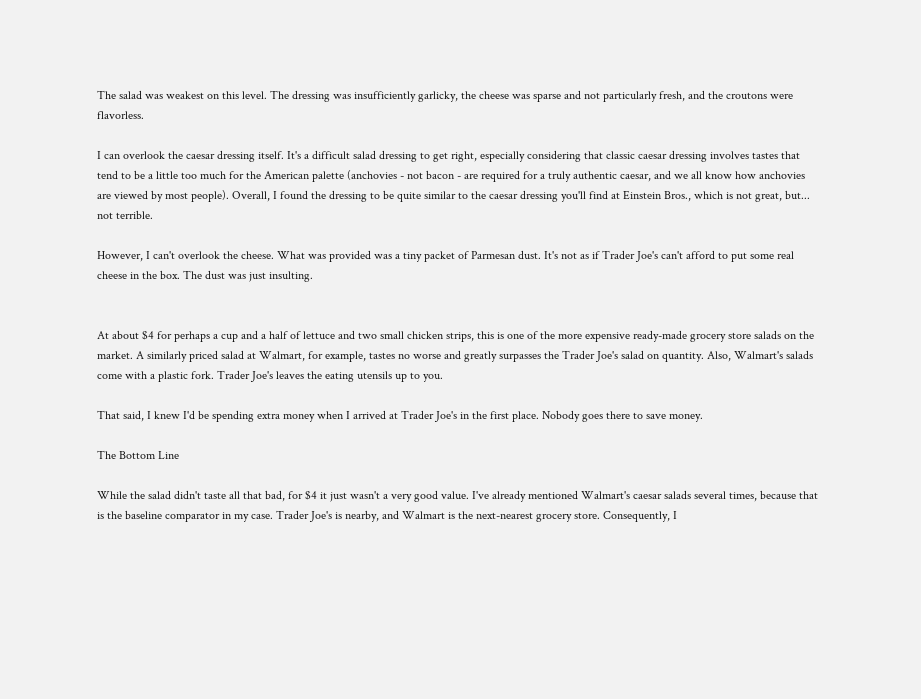The salad was weakest on this level. The dressing was insufficiently garlicky, the cheese was sparse and not particularly fresh, and the croutons were flavorless.

I can overlook the caesar dressing itself. It's a difficult salad dressing to get right, especially considering that classic caesar dressing involves tastes that tend to be a little too much for the American palette (anchovies - not bacon - are required for a truly authentic caesar, and we all know how anchovies are viewed by most people). Overall, I found the dressing to be quite similar to the caesar dressing you'll find at Einstein Bros., which is not great, but... not terrible.

However, I can't overlook the cheese. What was provided was a tiny packet of Parmesan dust. It's not as if Trader Joe's can't afford to put some real cheese in the box. The dust was just insulting.


At about $4 for perhaps a cup and a half of lettuce and two small chicken strips, this is one of the more expensive ready-made grocery store salads on the market. A similarly priced salad at Walmart, for example, tastes no worse and greatly surpasses the Trader Joe's salad on quantity. Also, Walmart's salads come with a plastic fork. Trader Joe's leaves the eating utensils up to you.

That said, I knew I'd be spending extra money when I arrived at Trader Joe's in the first place. Nobody goes there to save money.

The Bottom Line

While the salad didn't taste all that bad, for $4 it just wasn't a very good value. I've already mentioned Walmart's caesar salads several times, because that is the baseline comparator in my case. Trader Joe's is nearby, and Walmart is the next-nearest grocery store. Consequently, I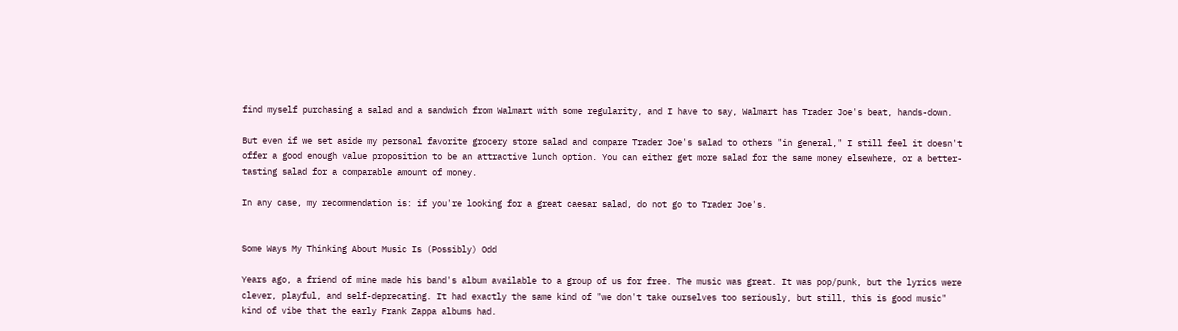find myself purchasing a salad and a sandwich from Walmart with some regularity, and I have to say, Walmart has Trader Joe's beat, hands-down.

But even if we set aside my personal favorite grocery store salad and compare Trader Joe's salad to others "in general," I still feel it doesn't offer a good enough value proposition to be an attractive lunch option. You can either get more salad for the same money elsewhere, or a better-tasting salad for a comparable amount of money.

In any case, my recommendation is: if you're looking for a great caesar salad, do not go to Trader Joe's.


Some Ways My Thinking About Music Is (Possibly) Odd

Years ago, a friend of mine made his band's album available to a group of us for free. The music was great. It was pop/punk, but the lyrics were clever, playful, and self-deprecating. It had exactly the same kind of "we don't take ourselves too seriously, but still, this is good music" kind of vibe that the early Frank Zappa albums had.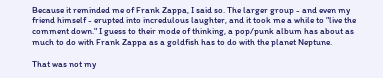Because it reminded me of Frank Zappa, I said so. The larger group - and even my friend himself - erupted into incredulous laughter, and it took me a while to "live the comment down." I guess to their mode of thinking, a pop/punk album has about as much to do with Frank Zappa as a goldfish has to do with the planet Neptune.

That was not my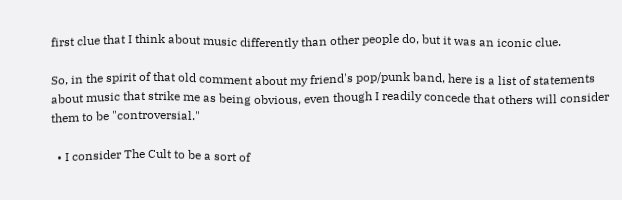first clue that I think about music differently than other people do, but it was an iconic clue.

So, in the spirit of that old comment about my friend's pop/punk band, here is a list of statements about music that strike me as being obvious, even though I readily concede that others will consider them to be "controversial."

  • I consider The Cult to be a sort of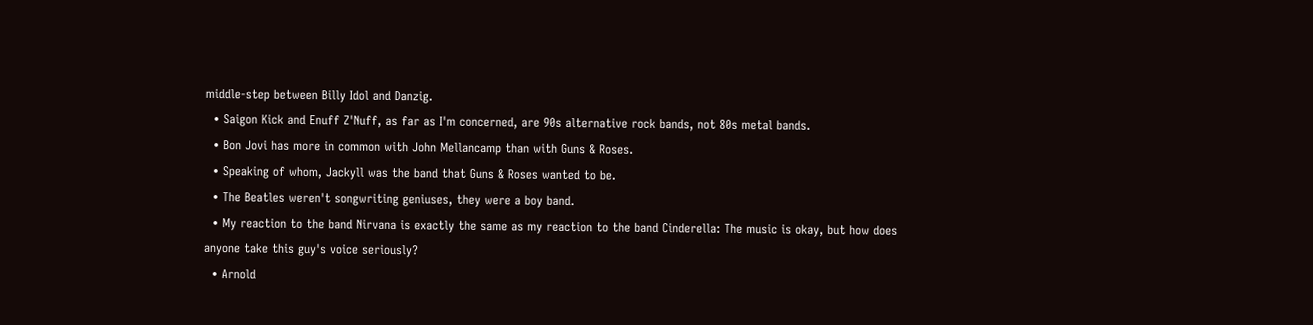middle-step between Billy Idol and Danzig.
  • Saigon Kick and Enuff Z'Nuff, as far as I'm concerned, are 90s alternative rock bands, not 80s metal bands.
  • Bon Jovi has more in common with John Mellancamp than with Guns & Roses.
  • Speaking of whom, Jackyll was the band that Guns & Roses wanted to be.
  • The Beatles weren't songwriting geniuses, they were a boy band.
  • My reaction to the band Nirvana is exactly the same as my reaction to the band Cinderella: The music is okay, but how does anyone take this guy's voice seriously?
  • Arnold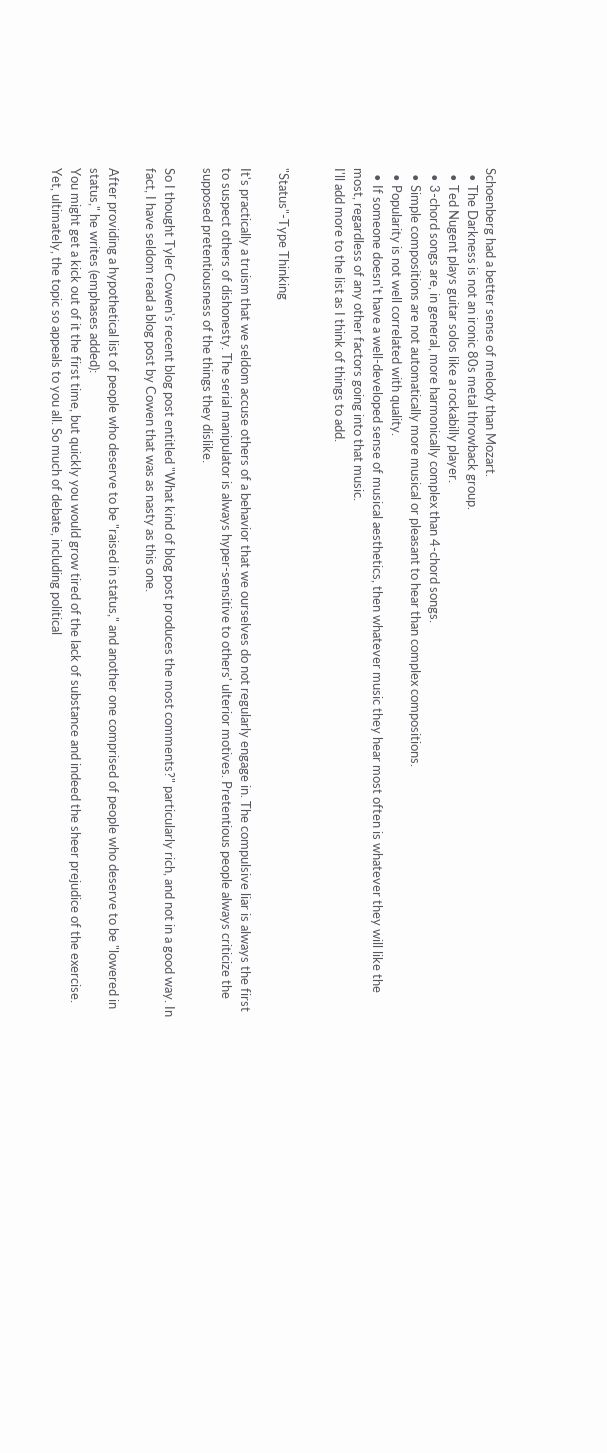Schoenberg had a better sense of melody than Mozart.
  • The Darkness is not an ironic 80s metal throwback group.
  • Ted Nugent plays guitar solos like a rockabilly player.
  • 3-chord songs are, in general, more harmonically complex than 4-chord songs.
  • Simple compositions are not automatically more musical or pleasant to hear than complex compositions.
  • Popularity is not well correlated with quality.
  • If someone doesn't have a well-developed sense of musical aesthetics, then whatever music they hear most often is whatever they will like the most, regardless of any other factors going into that music.
I'll add more to the list as I think of things to add.


"Status"-Type Thinking

It's practically a truism that we seldom accuse others of a behavior that we ourselves do not regularly engage in. The compulsive liar is always the first to suspect others of dishonesty. The serial manipulator is always hyper-sensitive to others' ulterior motives. Pretentious people always criticize the supposed pretentiousness of the things they dislike.

So I thought Tyler Cowen's recent blog post entitled "What kind of blog post produces the most comments?" particularly rich, and not in a good way. In fact, I have seldom read a blog post by Cowen that was as nasty as this one.

After providing a hypothetical list of people who deserve to be "raised in status," and another one comprised of people who deserve to be "lowered in status," he writes (emphases added):
You might get a kick out of it the first time, but quickly you would grow tired of the lack of substance and indeed the sheer prejudice of the exercise.
Yet, ultimately, the topic so appeals to you all. So much of debate, including political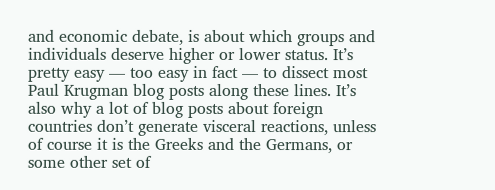and economic debate, is about which groups and individuals deserve higher or lower status. It’s pretty easy — too easy in fact — to dissect most Paul Krugman blog posts along these lines. It’s also why a lot of blog posts about foreign countries don’t generate visceral reactions, unless of course it is the Greeks and the Germans, or some other set of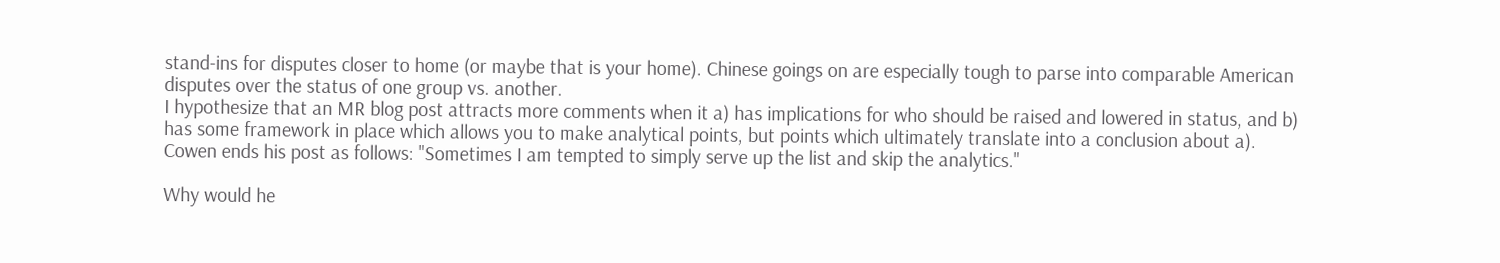stand-ins for disputes closer to home (or maybe that is your home). Chinese goings on are especially tough to parse into comparable American disputes over the status of one group vs. another.
I hypothesize that an MR blog post attracts more comments when it a) has implications for who should be raised and lowered in status, and b) has some framework in place which allows you to make analytical points, but points which ultimately translate into a conclusion about a).
Cowen ends his post as follows: "Sometimes I am tempted to simply serve up the list and skip the analytics."

Why would he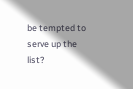be tempted to serve up the list?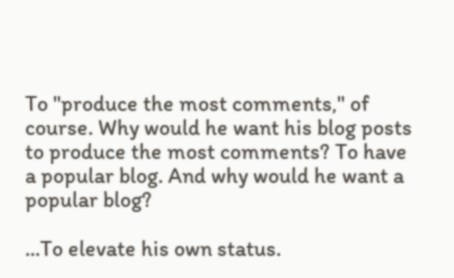To "produce the most comments," of course. Why would he want his blog posts to produce the most comments? To have a popular blog. And why would he want a popular blog?

...To elevate his own status.